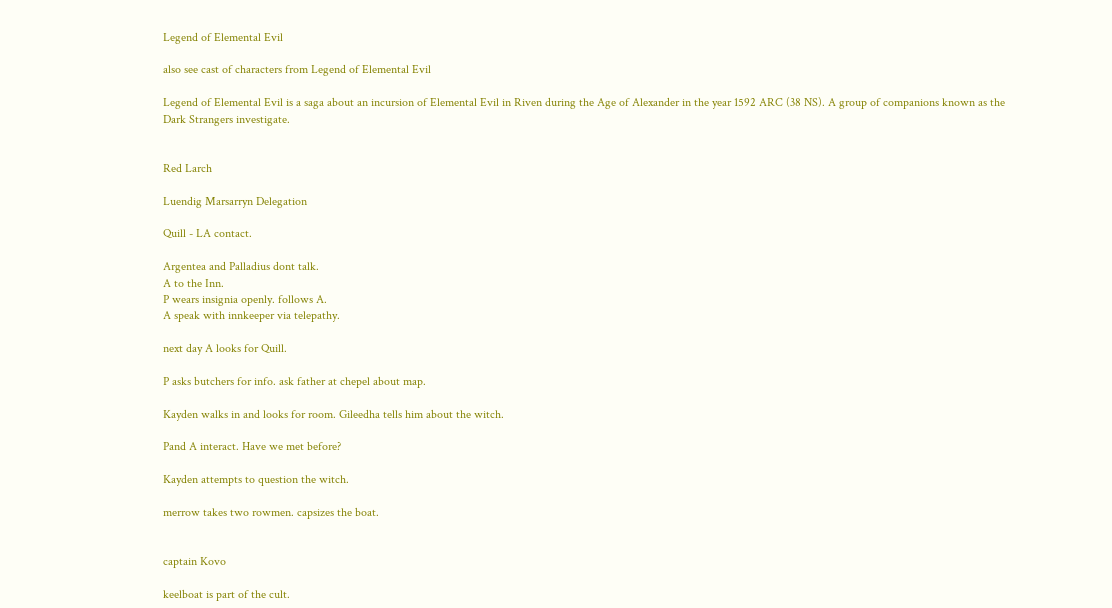Legend of Elemental Evil

also see cast of characters from Legend of Elemental Evil

Legend of Elemental Evil is a saga about an incursion of Elemental Evil in Riven during the Age of Alexander in the year 1592 ARC (38 NS). A group of companions known as the Dark Strangers investigate.


Red Larch

Luendig Marsarryn Delegation

Quill - LA contact.

Argentea and Palladius dont talk.
A to the Inn.
P wears insignia openly. follows A.
A speak with innkeeper via telepathy.

next day A looks for Quill.

P asks butchers for info. ask father at chepel about map.

Kayden walks in and looks for room. Gileedha tells him about the witch.

Pand A interact. Have we met before?

Kayden attempts to question the witch.

merrow takes two rowmen. capsizes the boat.


captain Kovo

keelboat is part of the cult.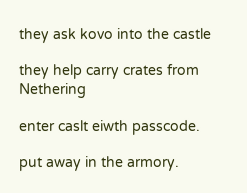they ask kovo into the castle

they help carry crates from Nethering

enter caslt eiwth passcode.

put away in the armory.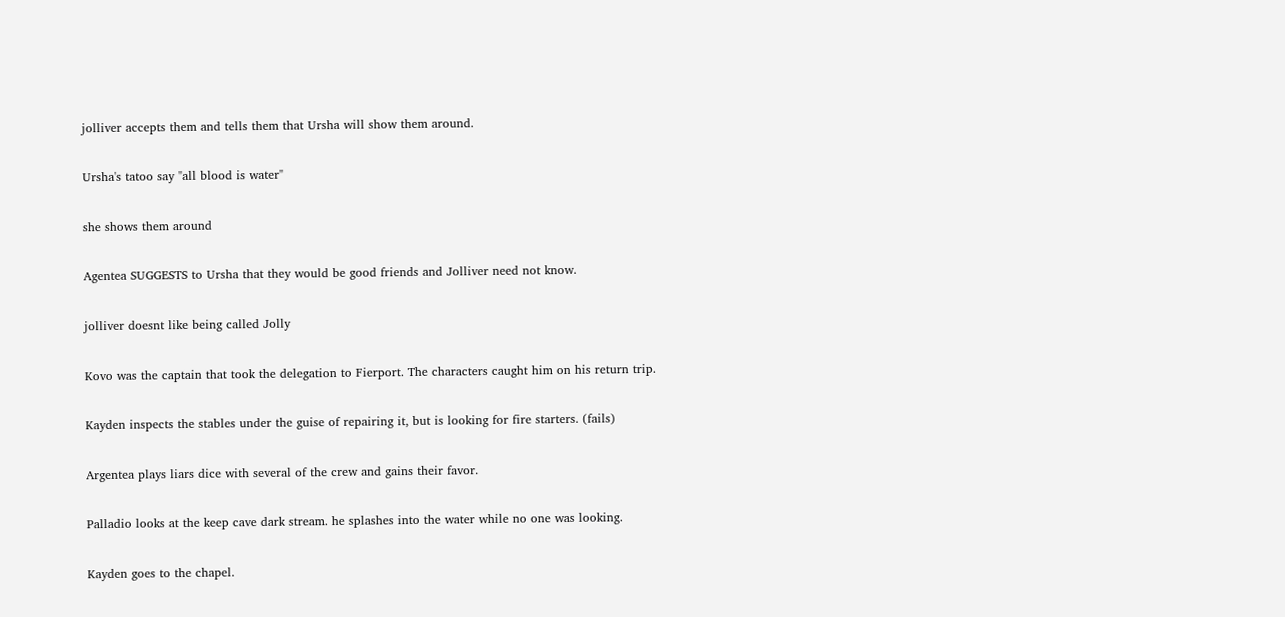jolliver accepts them and tells them that Ursha will show them around.

Ursha's tatoo say "all blood is water"

she shows them around

Agentea SUGGESTS to Ursha that they would be good friends and Jolliver need not know.

jolliver doesnt like being called Jolly

Kovo was the captain that took the delegation to Fierport. The characters caught him on his return trip.

Kayden inspects the stables under the guise of repairing it, but is looking for fire starters. (fails)

Argentea plays liars dice with several of the crew and gains their favor.

Palladio looks at the keep cave dark stream. he splashes into the water while no one was looking.

Kayden goes to the chapel.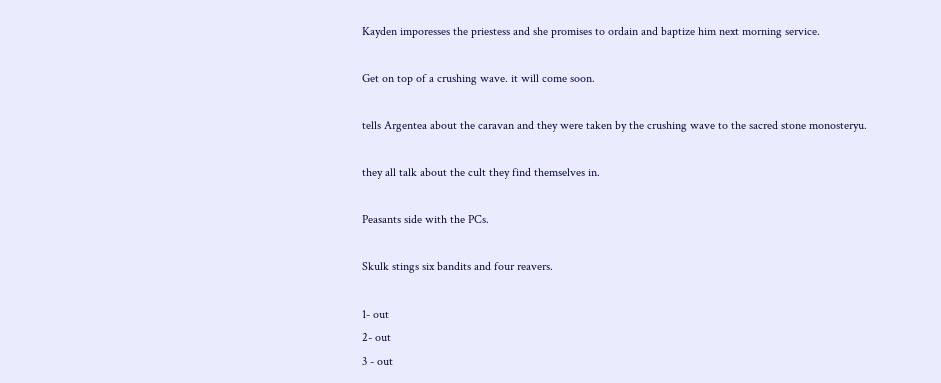Kayden imporesses the priestess and she promises to ordain and baptize him next morning service.

Get on top of a crushing wave. it will come soon.

tells Argentea about the caravan and they were taken by the crushing wave to the sacred stone monosteryu.

they all talk about the cult they find themselves in.

Peasants side with the PCs.

Skulk stings six bandits and four reavers.

1- out
2- out
3 - out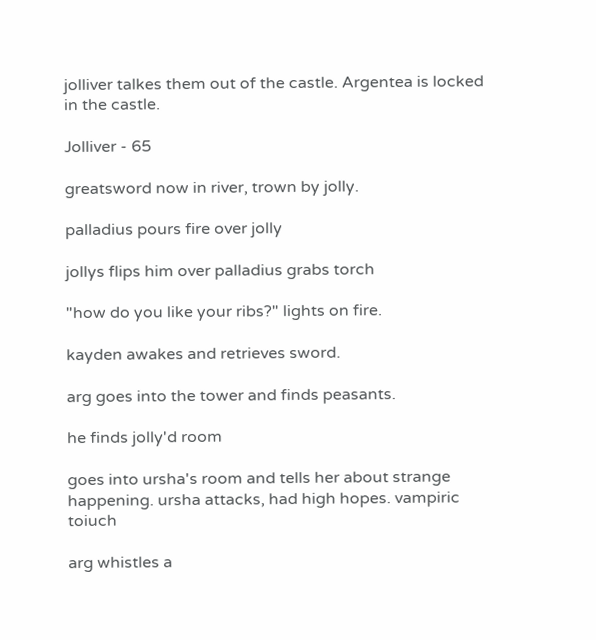jolliver talkes them out of the castle. Argentea is locked in the castle.

Jolliver - 65

greatsword now in river, trown by jolly.

palladius pours fire over jolly

jollys flips him over palladius grabs torch

"how do you like your ribs?" lights on fire.

kayden awakes and retrieves sword.

arg goes into the tower and finds peasants.

he finds jolly'd room

goes into ursha's room and tells her about strange happening. ursha attacks, had high hopes. vampiric toiuch

arg whistles a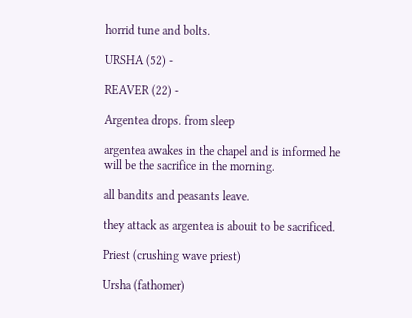horrid tune and bolts.

URSHA (52) -

REAVER (22) -

Argentea drops. from sleep

argentea awakes in the chapel and is informed he will be the sacrifice in the morning.

all bandits and peasants leave.

they attack as argentea is abouit to be sacrificed.

Priest (crushing wave priest)

Ursha (fathomer)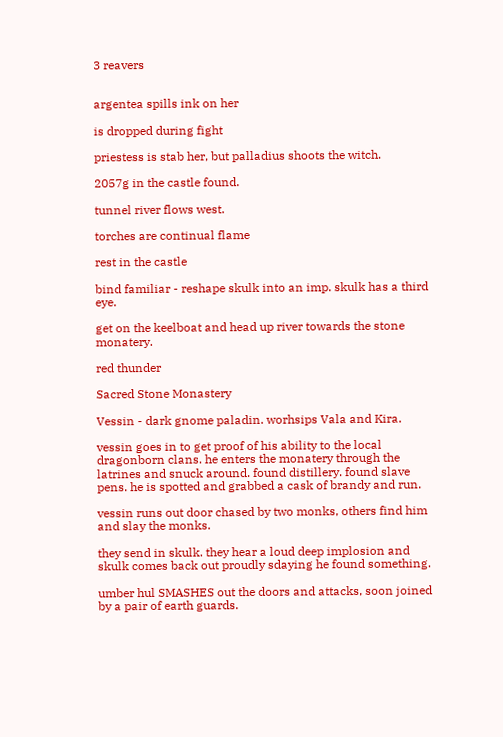3 reavers


argentea spills ink on her

is dropped during fight

priestess is stab her, but palladius shoots the witch.

2057g in the castle found.

tunnel river flows west.

torches are continual flame

rest in the castle

bind familiar - reshape skulk into an imp. skulk has a third eye.

get on the keelboat and head up river towards the stone monatery.

red thunder

Sacred Stone Monastery

Vessin - dark gnome paladin. worhsips Vala and Kira.

vessin goes in to get proof of his ability to the local dragonborn clans. he enters the monatery through the latrines and snuck around. found distillery. found slave pens. he is spotted and grabbed a cask of brandy and run.

vessin runs out door chased by two monks, others find him and slay the monks.

they send in skulk. they hear a loud deep implosion and skulk comes back out proudly sdaying he found something.

umber hul SMASHES out the doors and attacks, soon joined by a pair of earth guards.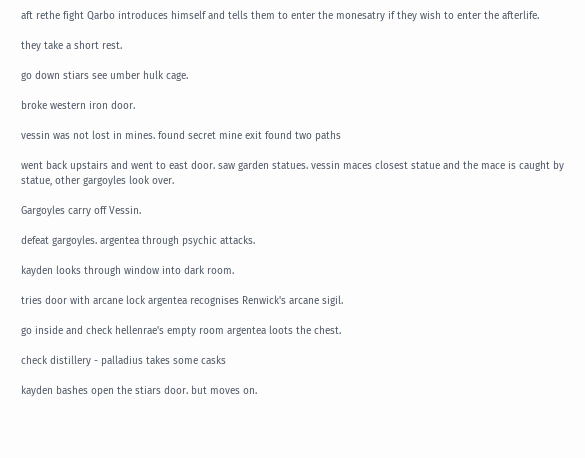aft rethe fight Qarbo introduces himself and tells them to enter the monesatry if they wish to enter the afterlife.

they take a short rest.

go down stiars see umber hulk cage.

broke western iron door.

vessin was not lost in mines. found secret mine exit found two paths

went back upstairs and went to east door. saw garden statues. vessin maces closest statue and the mace is caught by statue, other gargoyles look over.

Gargoyles carry off Vessin.

defeat gargoyles. argentea through psychic attacks.

kayden looks through window into dark room.

tries door with arcane lock argentea recognises Renwick's arcane sigil.

go inside and check hellenrae's empty room argentea loots the chest.

check distillery - palladius takes some casks

kayden bashes open the stiars door. but moves on.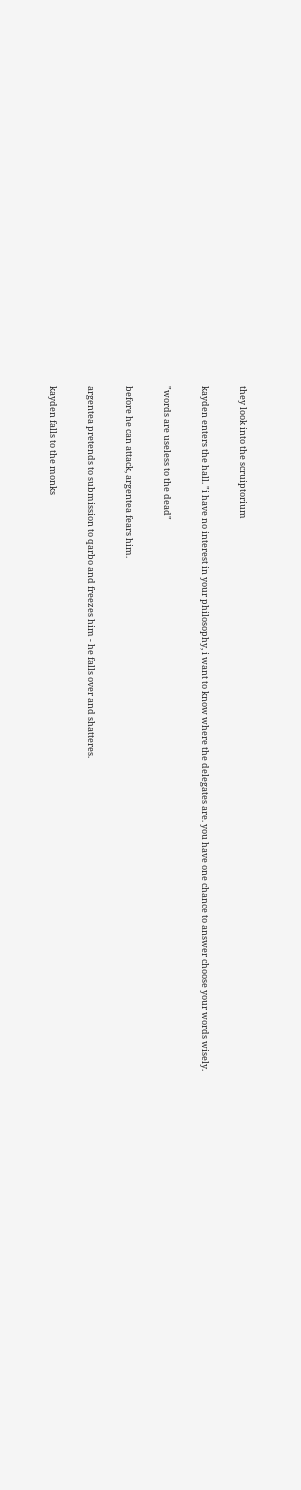they look into the scruiptorium

kayden enters the hall. "i have no interest in your philosophy, i want to know where the delegates are. you have one chance to answer choose your words wisely.

"words are useless to the dead"

before he can attack, argentea fears him.

argentea pretends to submission to qarbo and freezes him - he falls over and shatteres.

kayden falls to the monks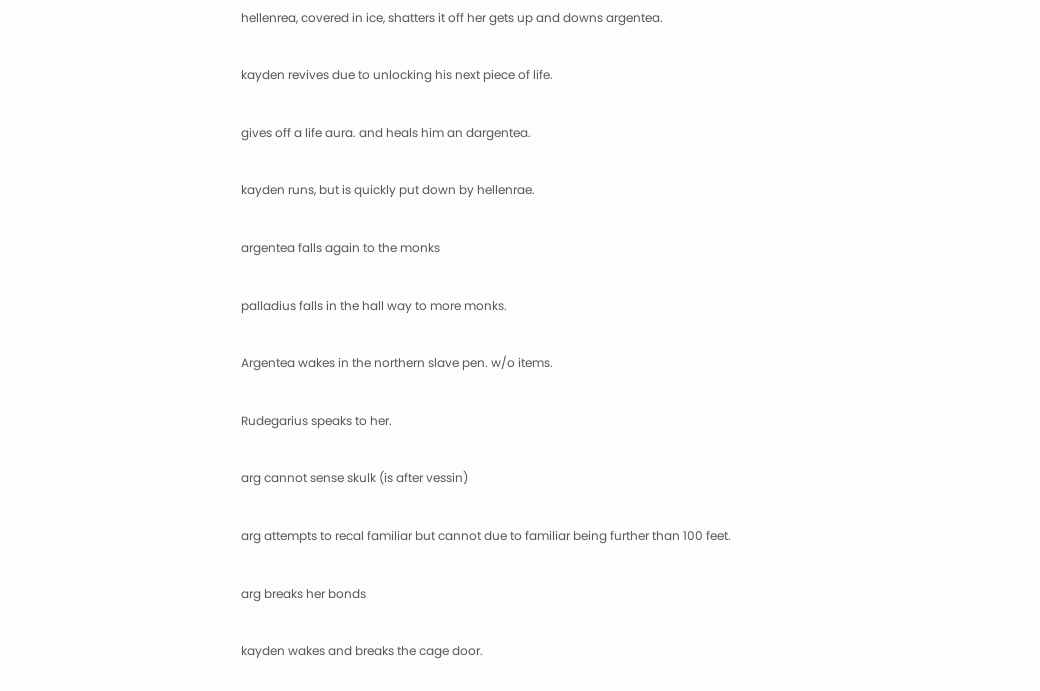hellenrea, covered in ice, shatters it off her gets up and downs argentea.

kayden revives due to unlocking his next piece of life.

gives off a life aura. and heals him an dargentea.

kayden runs, but is quickly put down by hellenrae.

argentea falls again to the monks

palladius falls in the hall way to more monks.

Argentea wakes in the northern slave pen. w/o items.

Rudegarius speaks to her.

arg cannot sense skulk (is after vessin)

arg attempts to recal familiar but cannot due to familiar being further than 100 feet.

arg breaks her bonds

kayden wakes and breaks the cage door.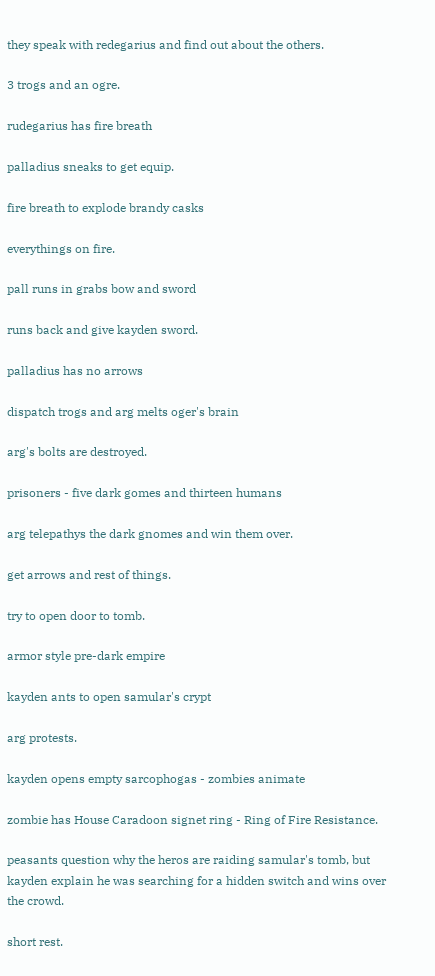they speak with redegarius and find out about the others.

3 trogs and an ogre.

rudegarius has fire breath

palladius sneaks to get equip.

fire breath to explode brandy casks

everythings on fire.

pall runs in grabs bow and sword

runs back and give kayden sword.

palladius has no arrows

dispatch trogs and arg melts oger's brain

arg's bolts are destroyed.

prisoners - five dark gomes and thirteen humans

arg telepathys the dark gnomes and win them over.

get arrows and rest of things.

try to open door to tomb.

armor style pre-dark empire

kayden ants to open samular's crypt

arg protests.

kayden opens empty sarcophogas - zombies animate

zombie has House Caradoon signet ring - Ring of Fire Resistance.

peasants question why the heros are raiding samular's tomb, but kayden explain he was searching for a hidden switch and wins over the crowd.

short rest.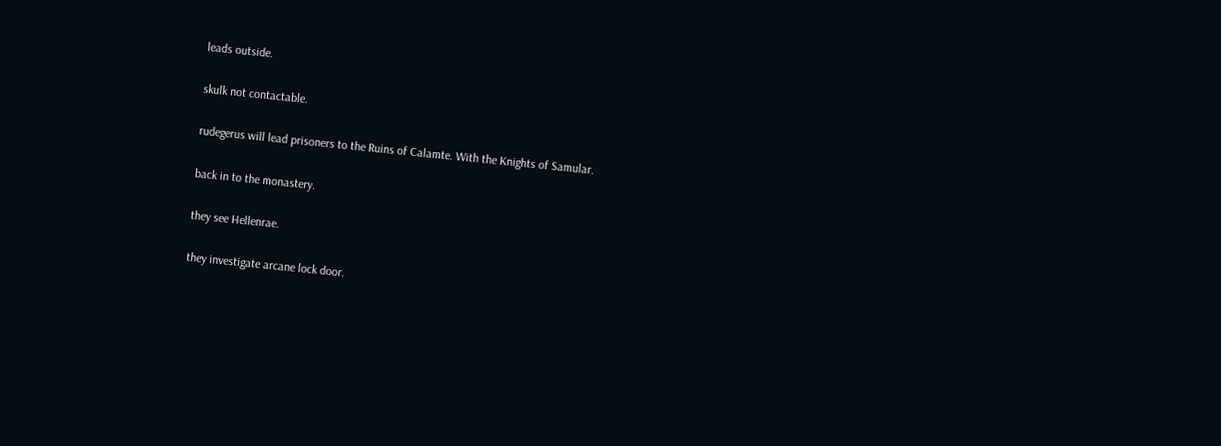leads outside.

skulk not contactable.

rudegerus will lead prisoners to the Ruins of Calamte. With the Knights of Samular.

back in to the monastery.

they see Hellenrae.

they investigate arcane lock door.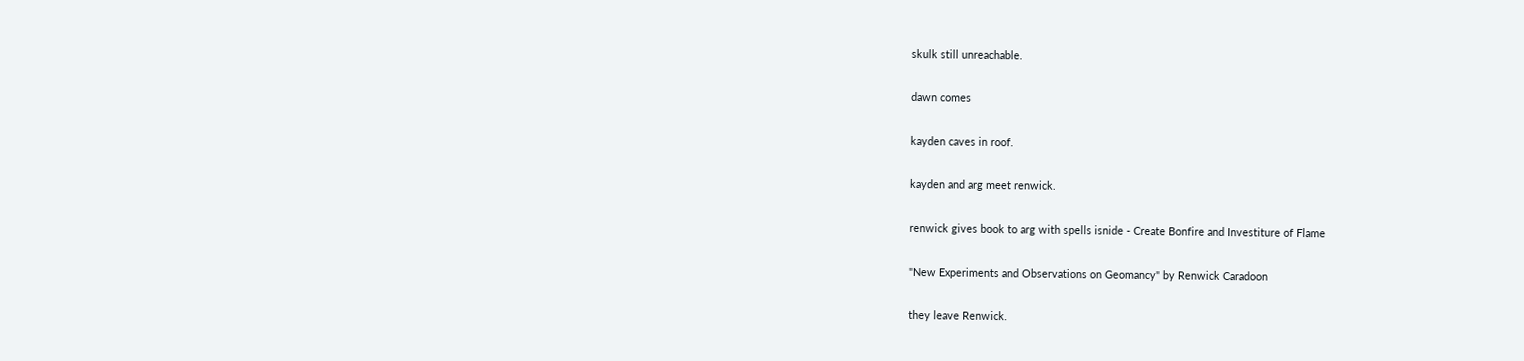skulk still unreachable.

dawn comes

kayden caves in roof.

kayden and arg meet renwick.

renwick gives book to arg with spells isnide - Create Bonfire and Investiture of Flame

"New Experiments and Observations on Geomancy" by Renwick Caradoon

they leave Renwick.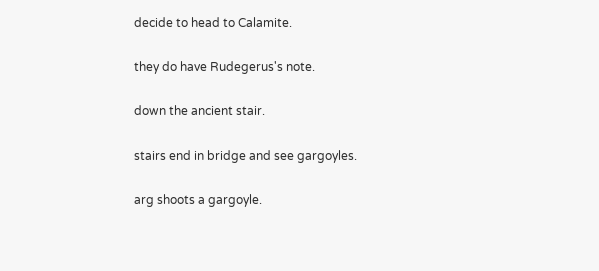decide to head to Calamite.

they do have Rudegerus's note.

down the ancient stair.

stairs end in bridge and see gargoyles.

arg shoots a gargoyle.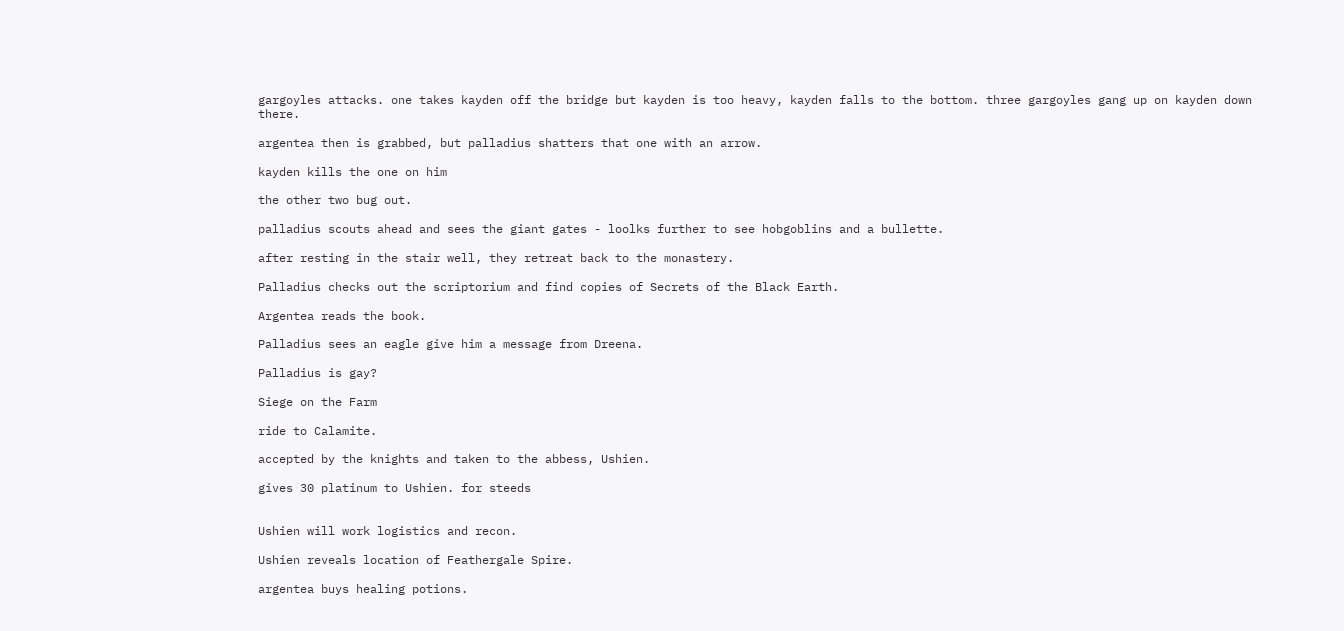gargoyles attacks. one takes kayden off the bridge but kayden is too heavy, kayden falls to the bottom. three gargoyles gang up on kayden down there.

argentea then is grabbed, but palladius shatters that one with an arrow.

kayden kills the one on him

the other two bug out.

palladius scouts ahead and sees the giant gates - loolks further to see hobgoblins and a bullette.

after resting in the stair well, they retreat back to the monastery.

Palladius checks out the scriptorium and find copies of Secrets of the Black Earth.

Argentea reads the book.

Palladius sees an eagle give him a message from Dreena.

Palladius is gay?

Siege on the Farm

ride to Calamite.

accepted by the knights and taken to the abbess, Ushien.

gives 30 platinum to Ushien. for steeds


Ushien will work logistics and recon.

Ushien reveals location of Feathergale Spire.

argentea buys healing potions.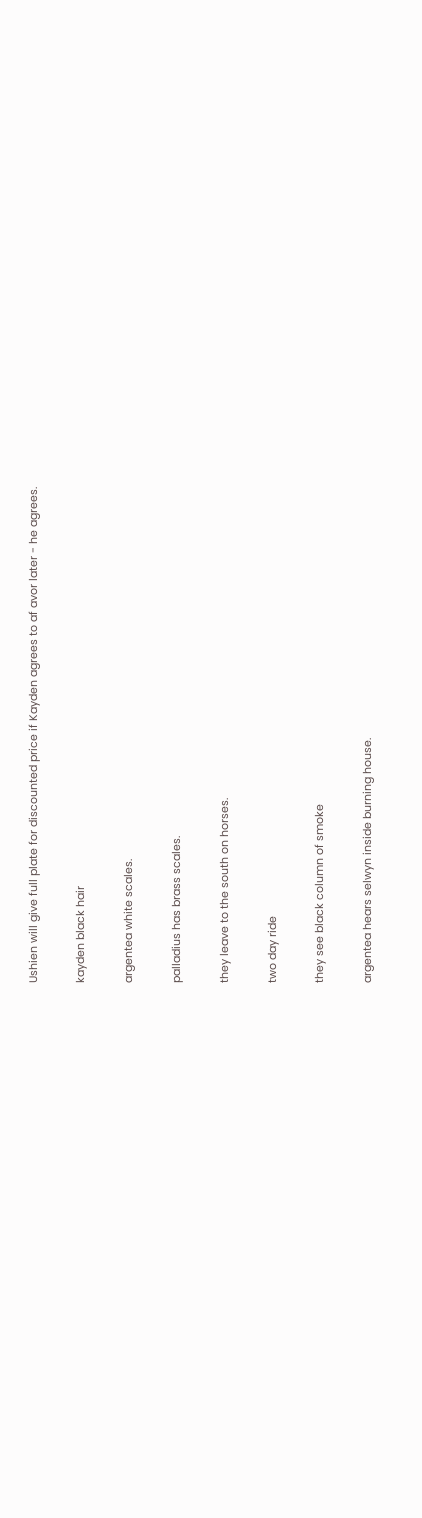Ushien will give full plate for discounted price if Kayden agrees to af avor later - he agrees.

kayden black hair

argentea white scales.

palladius has brass scales.

they leave to the south on horses.

two day ride

they see black column of smoke

argentea hears selwyn inside burning house.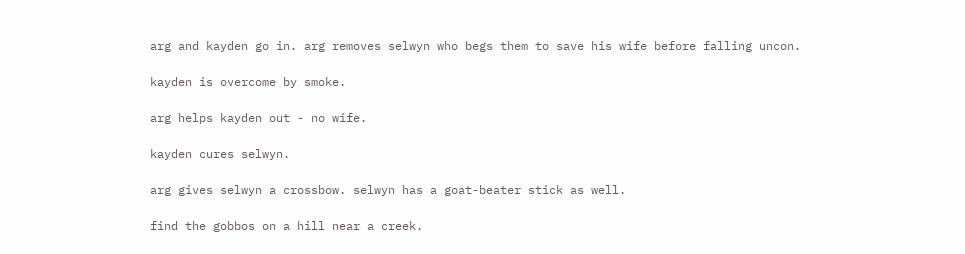arg and kayden go in. arg removes selwyn who begs them to save his wife before falling uncon.

kayden is overcome by smoke.

arg helps kayden out - no wife.

kayden cures selwyn.

arg gives selwyn a crossbow. selwyn has a goat-beater stick as well.

find the gobbos on a hill near a creek.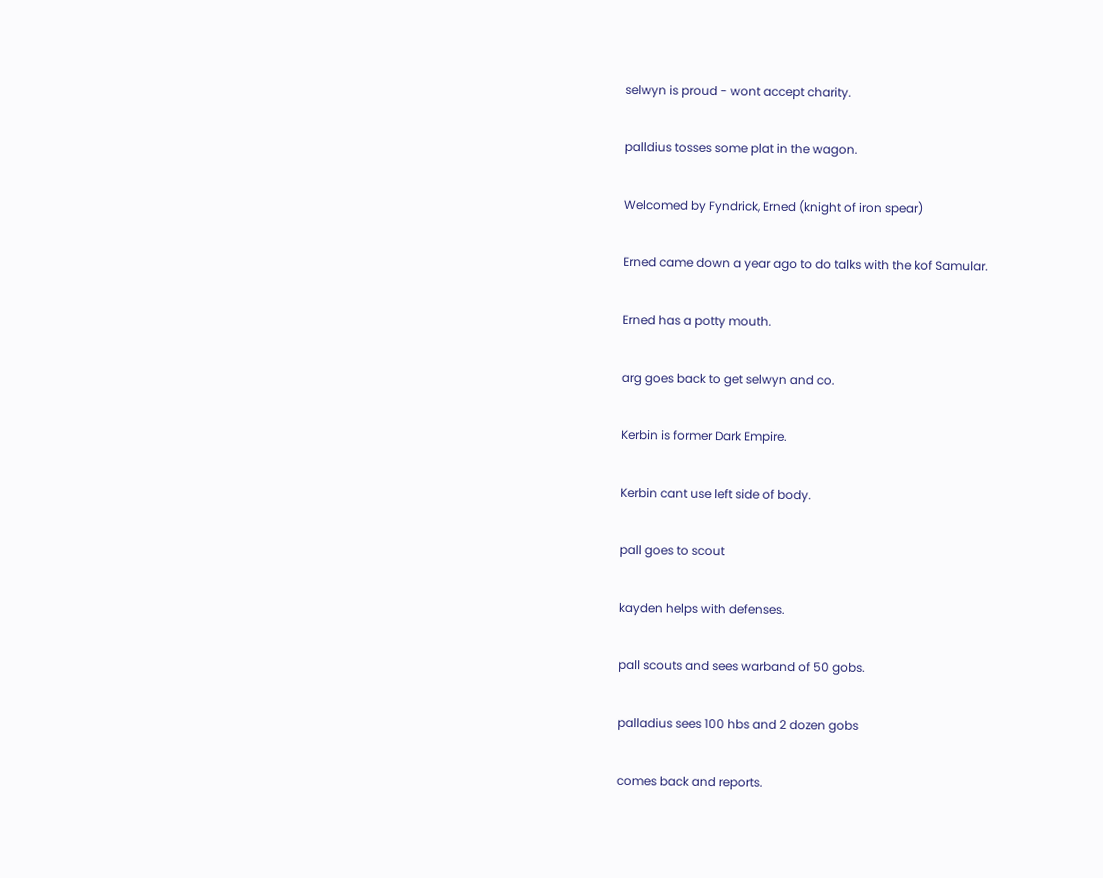selwyn is proud - wont accept charity.

palldius tosses some plat in the wagon.

Welcomed by Fyndrick, Erned (knight of iron spear)

Erned came down a year ago to do talks with the kof Samular.

Erned has a potty mouth.

arg goes back to get selwyn and co.

Kerbin is former Dark Empire.

Kerbin cant use left side of body.

pall goes to scout

kayden helps with defenses.

pall scouts and sees warband of 50 gobs.

palladius sees 100 hbs and 2 dozen gobs

comes back and reports.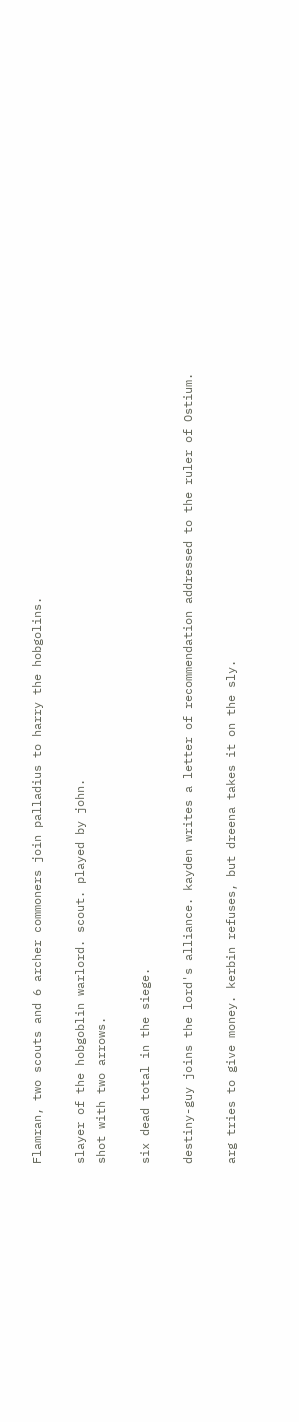Flamran, two scouts and 6 archer commoners join palladius to harry the hobgolins.

slayer of the hobgoblin warlord. scout. played by john.
shot with two arrows.

six dead total in the siege.

destiny-guy joins the lord's alliance. kayden writes a letter of recommendation addressed to the ruler of Ostium.

arg tries to give money. kerbin refuses, but dreena takes it on the sly.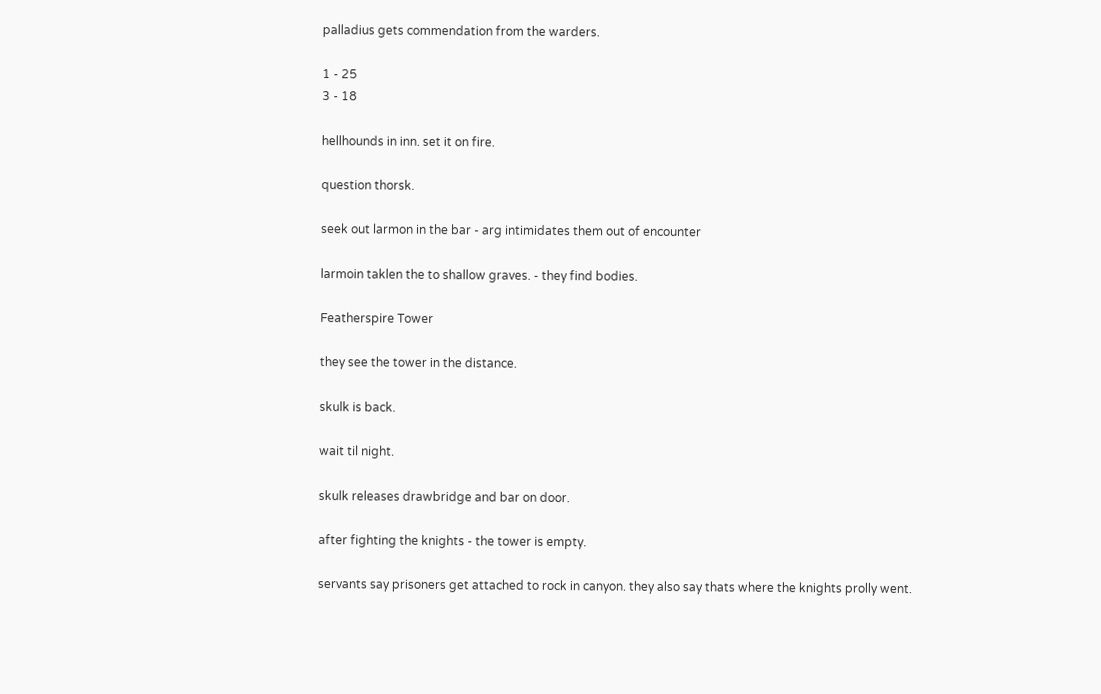palladius gets commendation from the warders.

1 - 25
3 - 18

hellhounds in inn. set it on fire.

question thorsk.

seek out larmon in the bar - arg intimidates them out of encounter

larmoin taklen the to shallow graves. - they find bodies.

Featherspire Tower

they see the tower in the distance.

skulk is back.

wait til night.

skulk releases drawbridge and bar on door.

after fighting the knights - the tower is empty.

servants say prisoners get attached to rock in canyon. they also say thats where the knights prolly went.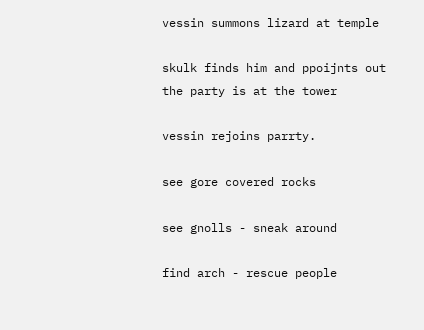vessin summons lizard at temple

skulk finds him and ppoijnts out the party is at the tower

vessin rejoins parrty.

see gore covered rocks

see gnolls - sneak around

find arch - rescue people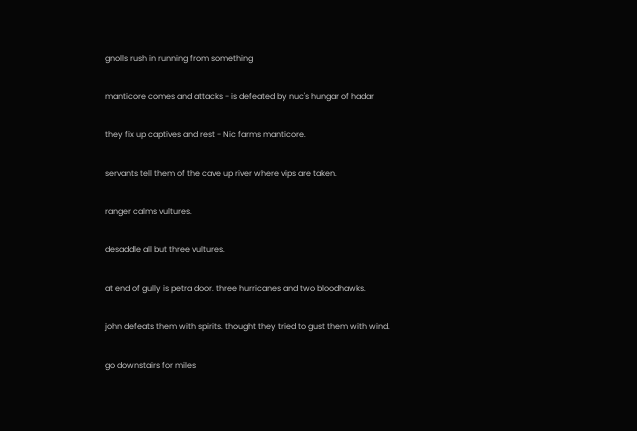gnolls rush in running from something

manticore comes and attacks - is defeated by nuc's hungar of hadar

they fix up captives and rest - Nic farms manticore.

servants tell them of the cave up river where vips are taken.

ranger calms vultures.

desaddle all but three vultures.

at end of gully is petra door. three hurricanes and two bloodhawks.

john defeats them with spirits. thought they tried to gust them with wind.

go downstairs for miles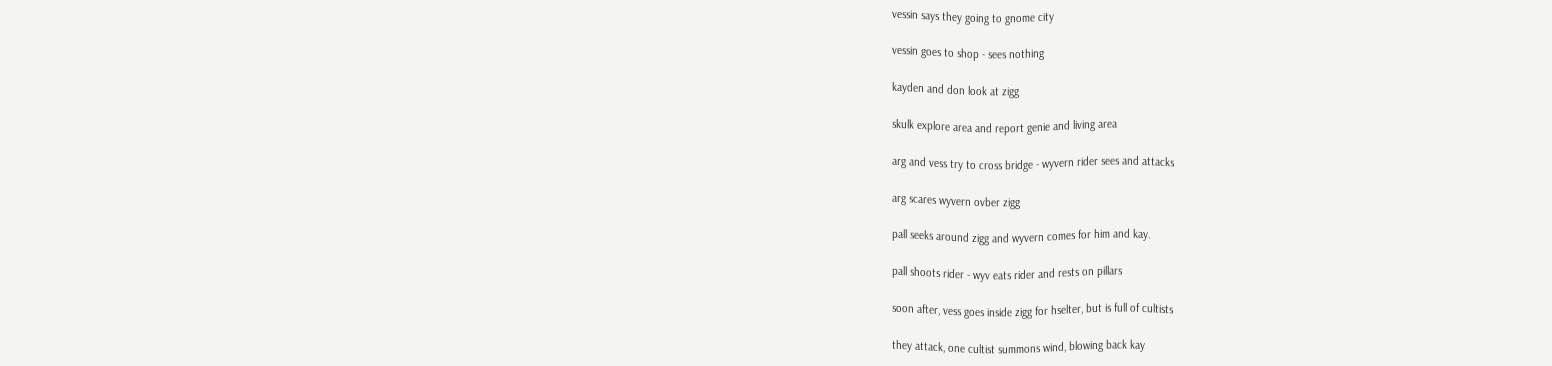vessin says they going to gnome city

vessin goes to shop - sees nothing

kayden and don look at zigg

skulk explore area and report genie and living area

arg and vess try to cross bridge - wyvern rider sees and attacks

arg scares wyvern ovber zigg

pall seeks around zigg and wyvern comes for him and kay.

pall shoots rider - wyv eats rider and rests on pillars

soon after, vess goes inside zigg for hselter, but is full of cultists

they attack, one cultist summons wind, blowing back kay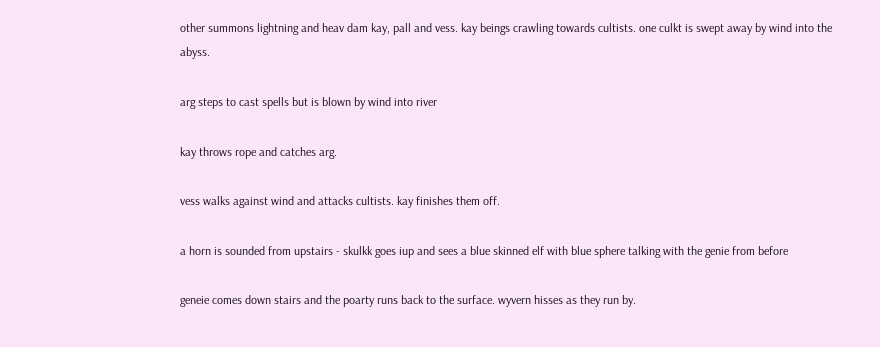other summons lightning and heav dam kay, pall and vess. kay beings crawling towards cultists. one culkt is swept away by wind into the abyss.

arg steps to cast spells but is blown by wind into river

kay throws rope and catches arg.

vess walks against wind and attacks cultists. kay finishes them off.

a horn is sounded from upstairs - skulkk goes iup and sees a blue skinned elf with blue sphere talking with the genie from before

geneie comes down stairs and the poarty runs back to the surface. wyvern hisses as they run by.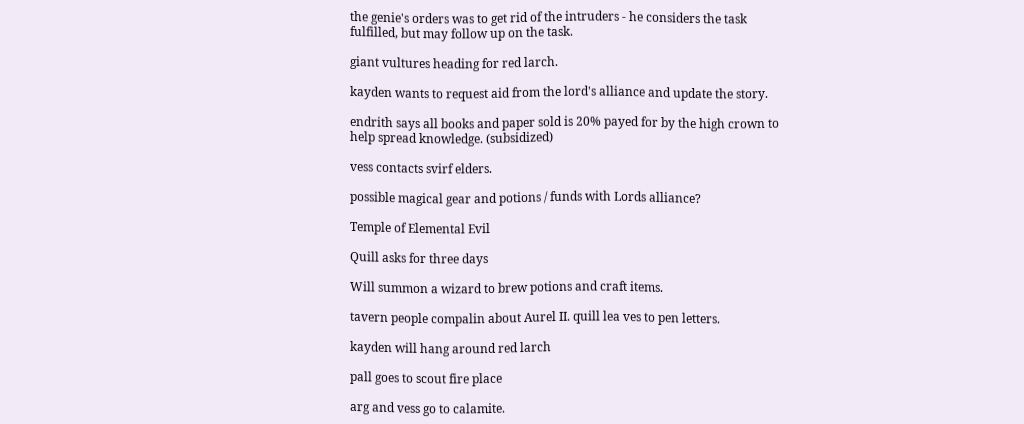the genie's orders was to get rid of the intruders - he considers the task fulfilled, but may follow up on the task.

giant vultures heading for red larch.

kayden wants to request aid from the lord's alliance and update the story.

endrith says all books and paper sold is 20% payed for by the high crown to help spread knowledge. (subsidized)

vess contacts svirf elders.

possible magical gear and potions / funds with Lords alliance?

Temple of Elemental Evil

Quill asks for three days

Will summon a wizard to brew potions and craft items.

tavern people compalin about Aurel II. quill lea ves to pen letters.

kayden will hang around red larch

pall goes to scout fire place

arg and vess go to calamite.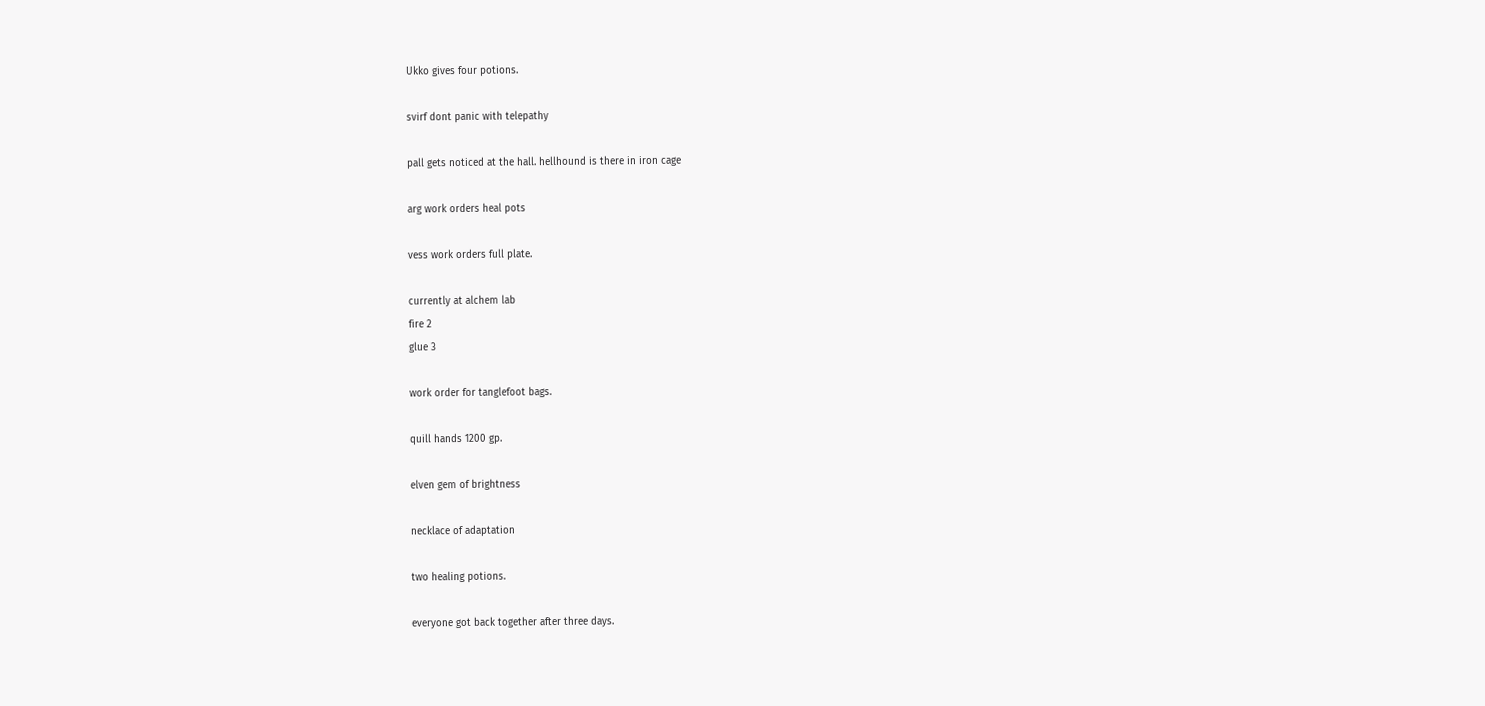Ukko gives four potions.

svirf dont panic with telepathy

pall gets noticed at the hall. hellhound is there in iron cage

arg work orders heal pots

vess work orders full plate.

currently at alchem lab
fire 2
glue 3

work order for tanglefoot bags.

quill hands 1200 gp.

elven gem of brightness

necklace of adaptation

two healing potions.

everyone got back together after three days.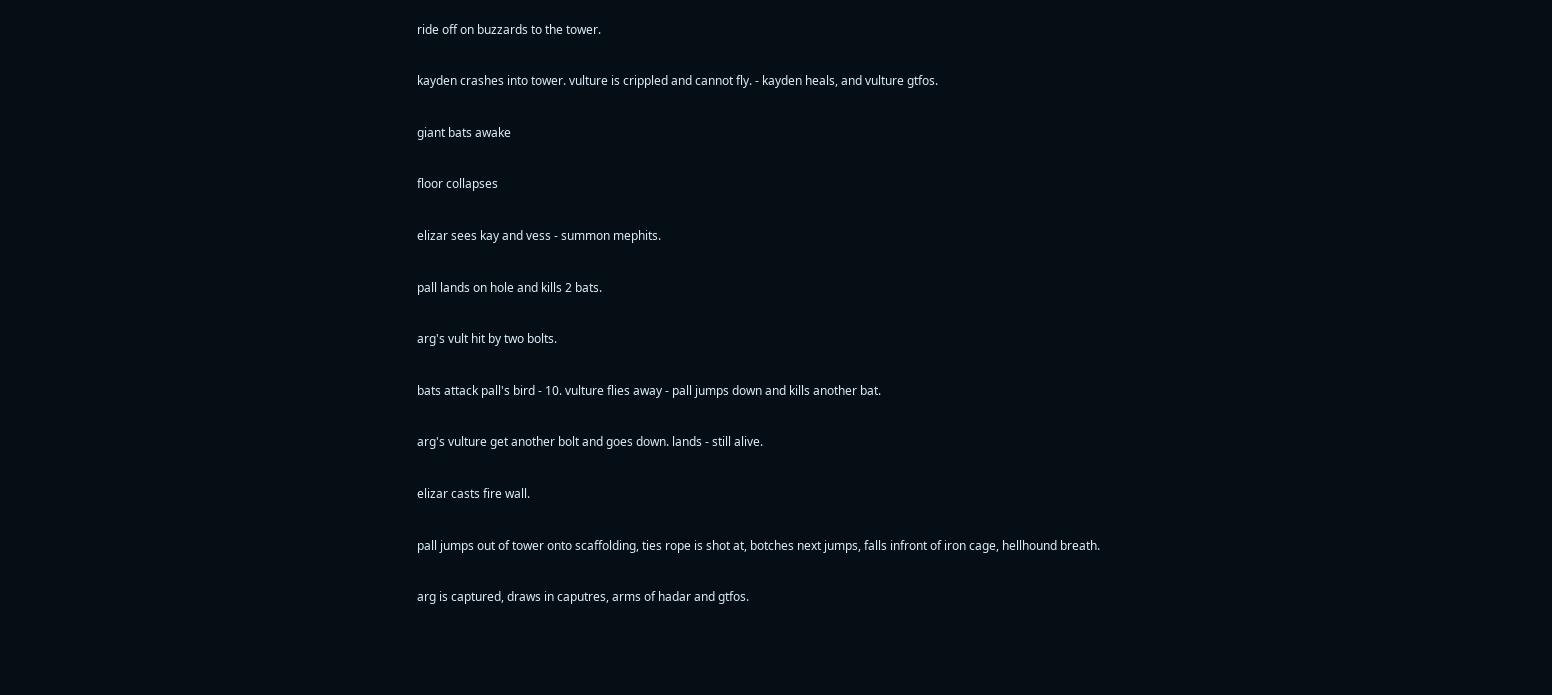ride off on buzzards to the tower.

kayden crashes into tower. vulture is crippled and cannot fly. - kayden heals, and vulture gtfos.

giant bats awake

floor collapses

elizar sees kay and vess - summon mephits.

pall lands on hole and kills 2 bats.

arg's vult hit by two bolts.

bats attack pall's bird - 10. vulture flies away - pall jumps down and kills another bat.

arg's vulture get another bolt and goes down. lands - still alive.

elizar casts fire wall.

pall jumps out of tower onto scaffolding, ties rope is shot at, botches next jumps, falls infront of iron cage, hellhound breath.

arg is captured, draws in caputres, arms of hadar and gtfos.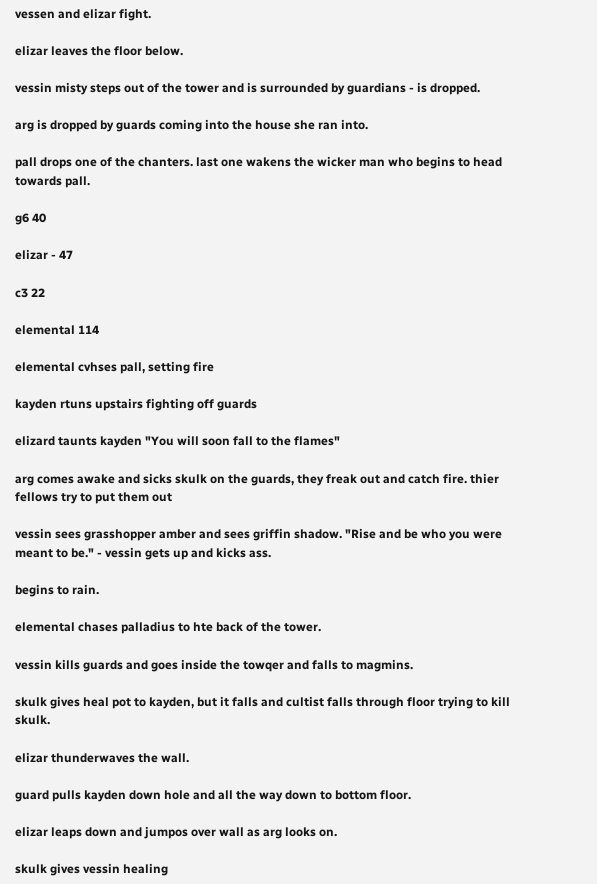vessen and elizar fight.

elizar leaves the floor below.

vessin misty steps out of the tower and is surrounded by guardians - is dropped.

arg is dropped by guards coming into the house she ran into.

pall drops one of the chanters. last one wakens the wicker man who begins to head towards pall.

g6 40

elizar - 47

c3 22

elemental 114

elemental cvhses pall, setting fire

kayden rtuns upstairs fighting off guards

elizard taunts kayden "You will soon fall to the flames"

arg comes awake and sicks skulk on the guards, they freak out and catch fire. thier fellows try to put them out

vessin sees grasshopper amber and sees griffin shadow. "Rise and be who you were meant to be." - vessin gets up and kicks ass.

begins to rain.

elemental chases palladius to hte back of the tower.

vessin kills guards and goes inside the towqer and falls to magmins.

skulk gives heal pot to kayden, but it falls and cultist falls through floor trying to kill skulk.

elizar thunderwaves the wall.

guard pulls kayden down hole and all the way down to bottom floor.

elizar leaps down and jumpos over wall as arg looks on.

skulk gives vessin healing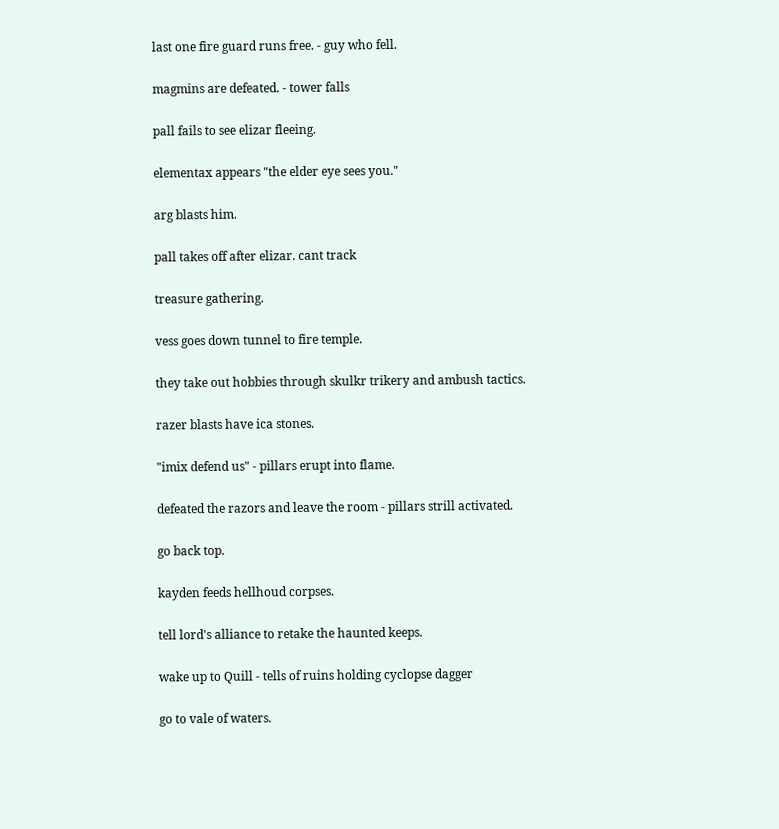last one fire guard runs free. - guy who fell.

magmins are defeated. - tower falls

pall fails to see elizar fleeing.

elementax appears "the elder eye sees you."

arg blasts him.

pall takes off after elizar. cant track

treasure gathering.

vess goes down tunnel to fire temple.

they take out hobbies through skulkr trikery and ambush tactics.

razer blasts have ica stones.

"imix defend us" - pillars erupt into flame.

defeated the razors and leave the room - pillars strill activated.

go back top.

kayden feeds hellhoud corpses.

tell lord's alliance to retake the haunted keeps.

wake up to Quill - tells of ruins holding cyclopse dagger

go to vale of waters.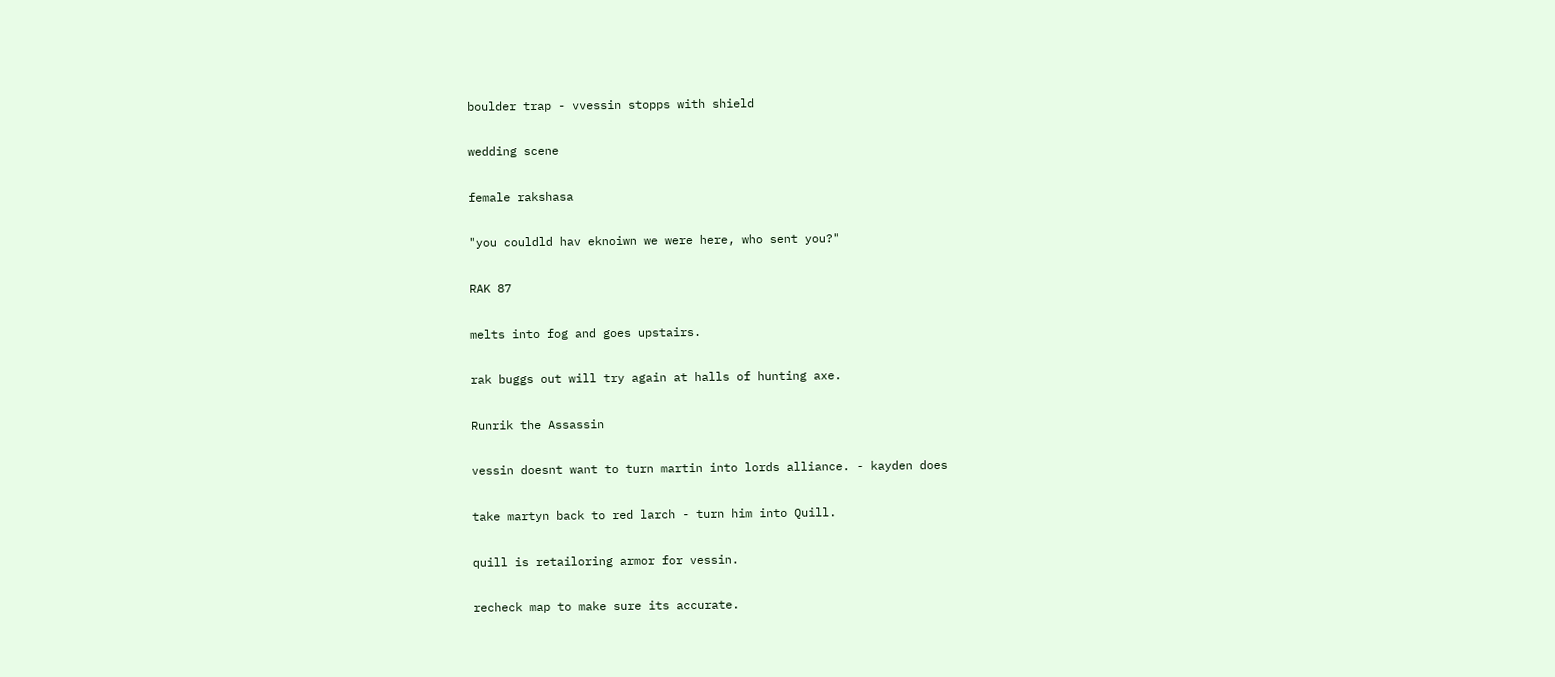boulder trap - vvessin stopps with shield

wedding scene

female rakshasa

"you couldld hav eknoiwn we were here, who sent you?"

RAK 87

melts into fog and goes upstairs.

rak buggs out will try again at halls of hunting axe.

Runrik the Assassin

vessin doesnt want to turn martin into lords alliance. - kayden does

take martyn back to red larch - turn him into Quill.

quill is retailoring armor for vessin.

recheck map to make sure its accurate.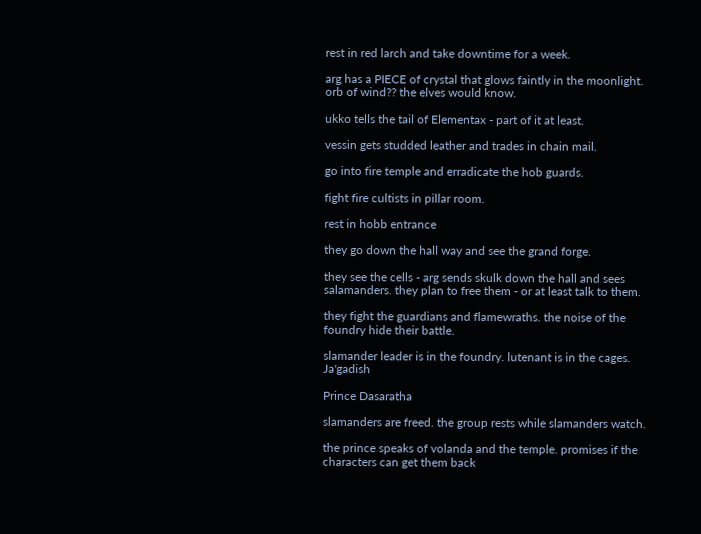rest in red larch and take downtime for a week.

arg has a PIECE of crystal that glows faintly in the moonlight. orb of wind?? the elves would know.

ukko tells the tail of Elementax - part of it at least.

vessin gets studded leather and trades in chain mail.

go into fire temple and erradicate the hob guards.

fight fire cultists in pillar room.

rest in hobb entrance

they go down the hall way and see the grand forge.

they see the cells - arg sends skulk down the hall and sees salamanders. they plan to free them - or at least talk to them.

they fight the guardians and flamewraths. the noise of the foundry hide their battle.

slamander leader is in the foundry. lutenant is in the cages. Ja'gadish

Prince Dasaratha

slamanders are freed. the group rests while slamanders watch.

the prince speaks of volanda and the temple. promises if the characters can get them back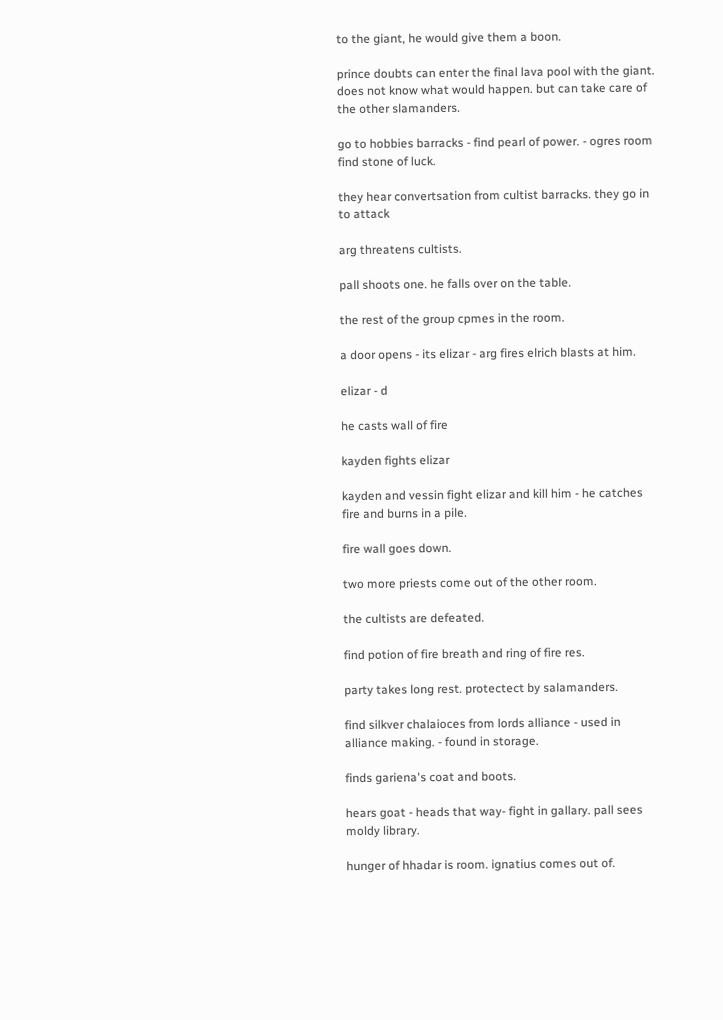to the giant, he would give them a boon.

prince doubts can enter the final lava pool with the giant. does not know what would happen. but can take care of the other slamanders.

go to hobbies barracks - find pearl of power. - ogres room find stone of luck.

they hear convertsation from cultist barracks. they go in to attack

arg threatens cultists.

pall shoots one. he falls over on the table.

the rest of the group cpmes in the room.

a door opens - its elizar - arg fires elrich blasts at him.

elizar - d

he casts wall of fire

kayden fights elizar

kayden and vessin fight elizar and kill him - he catches fire and burns in a pile.

fire wall goes down.

two more priests come out of the other room.

the cultists are defeated.

find potion of fire breath and ring of fire res.

party takes long rest. protectect by salamanders.

find silkver chalaioces from lords alliance - used in alliance making. - found in storage.

finds gariena's coat and boots.

hears goat - heads that way- fight in gallary. pall sees moldy library.

hunger of hhadar is room. ignatius comes out of.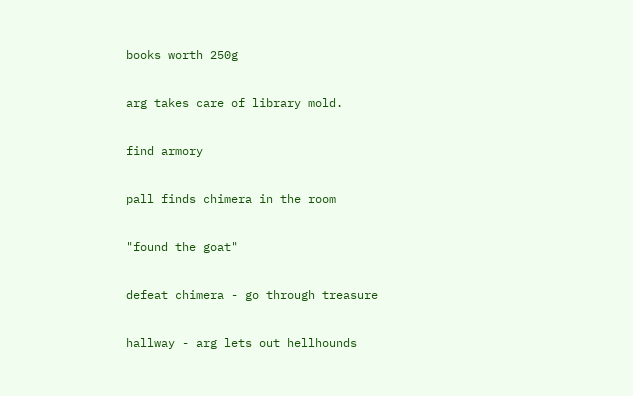books worth 250g

arg takes care of library mold.

find armory

pall finds chimera in the room

"found the goat"

defeat chimera - go through treasure

hallway - arg lets out hellhounds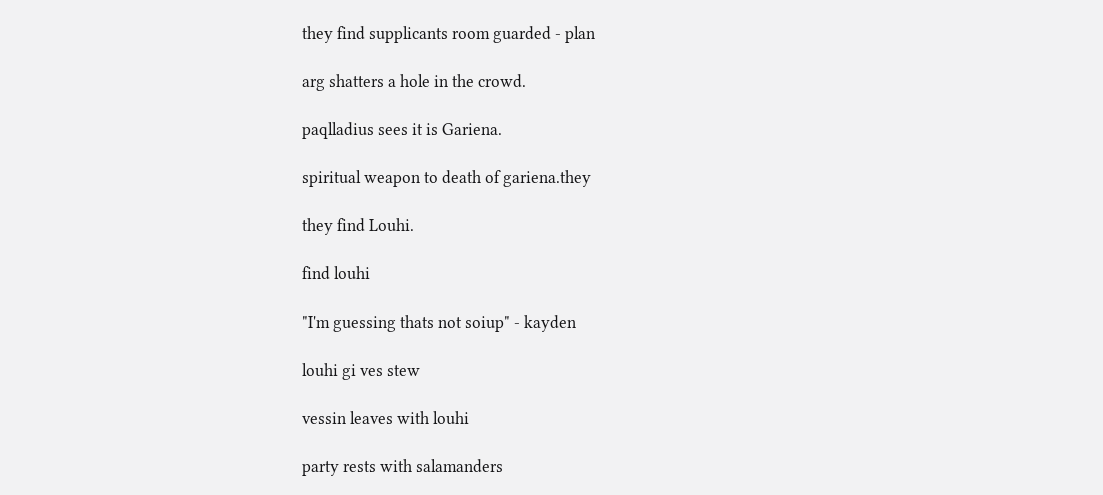they find supplicants room guarded - plan

arg shatters a hole in the crowd.

paqlladius sees it is Gariena.

spiritual weapon to death of gariena.they

they find Louhi.

find louhi

"I'm guessing thats not soiup" - kayden

louhi gi ves stew

vessin leaves with louhi

party rests with salamanders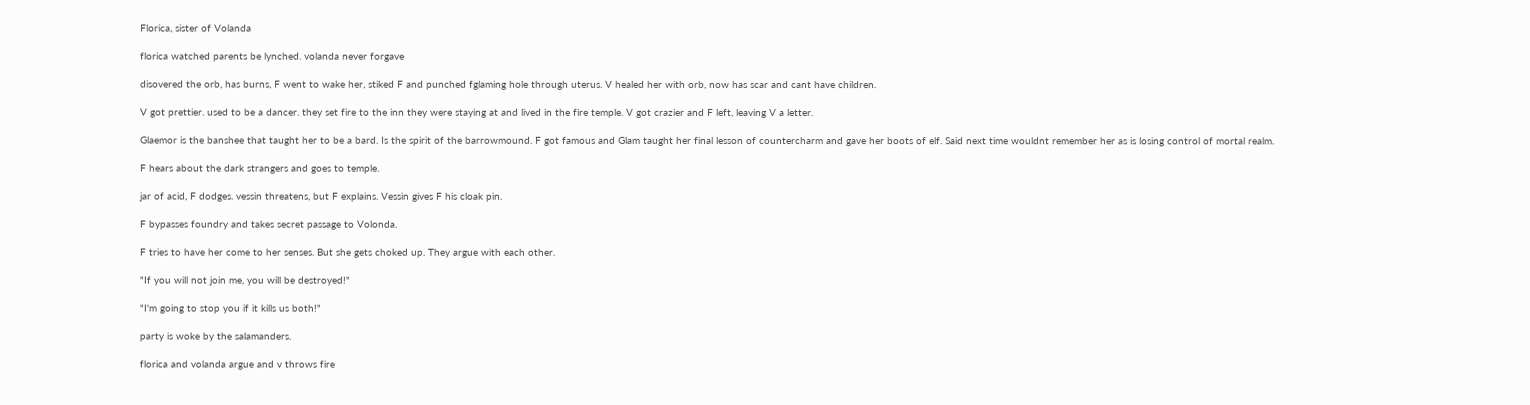Florica, sister of Volanda

florica watched parents be lynched. volanda never forgave

disovered the orb, has burns, F went to wake her, stiked F and punched fglaming hole through uterus. V healed her with orb, now has scar and cant have children.

V got prettier. used to be a dancer. they set fire to the inn they were staying at and lived in the fire temple. V got crazier and F left, leaving V a letter.

Glaemor is the banshee that taught her to be a bard. Is the spirit of the barrowmound. F got famous and Glam taught her final lesson of countercharm and gave her boots of elf. Said next time wouldnt remember her as is losing control of mortal realm.

F hears about the dark strangers and goes to temple.

jar of acid, F dodges. vessin threatens, but F explains. Vessin gives F his cloak pin.

F bypasses foundry and takes secret passage to Volonda.

F tries to have her come to her senses. But she gets choked up. They argue with each other.

"If you will not join me, you will be destroyed!"

"I'm going to stop you if it kills us both!"

party is woke by the salamanders.

florica and volanda argue and v throws fire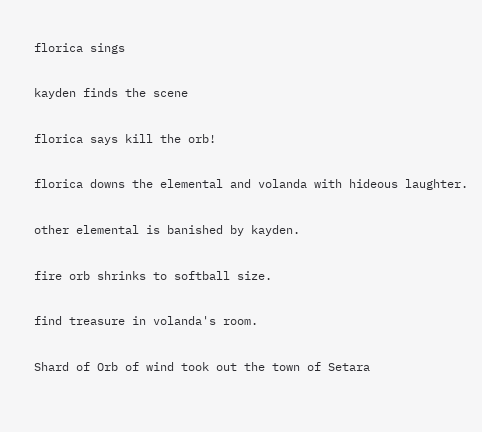florica sings

kayden finds the scene

florica says kill the orb!

florica downs the elemental and volanda with hideous laughter.

other elemental is banished by kayden.

fire orb shrinks to softball size.

find treasure in volanda's room.

Shard of Orb of wind took out the town of Setara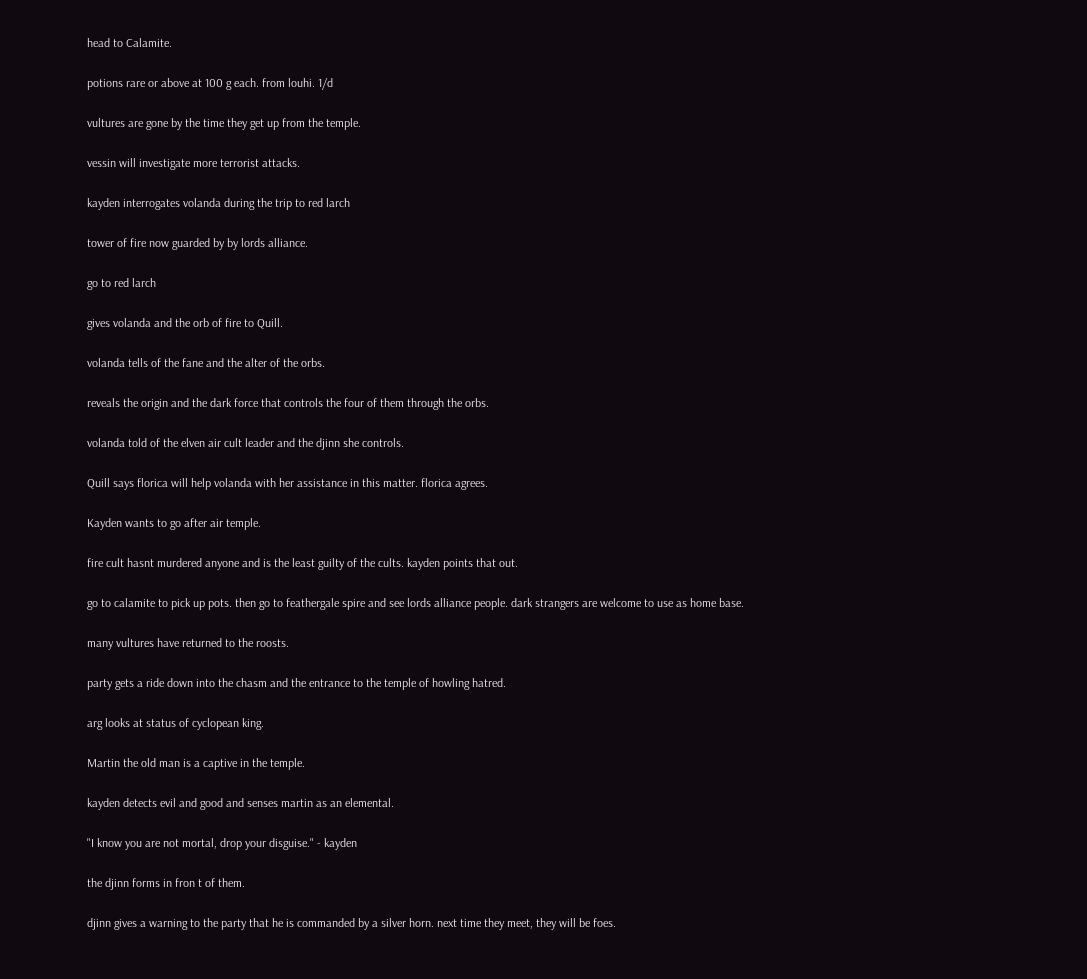head to Calamite.

potions rare or above at 100 g each. from louhi. 1/d

vultures are gone by the time they get up from the temple.

vessin will investigate more terrorist attacks.

kayden interrogates volanda during the trip to red larch

tower of fire now guarded by by lords alliance.

go to red larch

gives volanda and the orb of fire to Quill.

volanda tells of the fane and the alter of the orbs.

reveals the origin and the dark force that controls the four of them through the orbs.

volanda told of the elven air cult leader and the djinn she controls.

Quill says florica will help volanda with her assistance in this matter. florica agrees.

Kayden wants to go after air temple.

fire cult hasnt murdered anyone and is the least guilty of the cults. kayden points that out.

go to calamite to pick up pots. then go to feathergale spire and see lords alliance people. dark strangers are welcome to use as home base.

many vultures have returned to the roosts.

party gets a ride down into the chasm and the entrance to the temple of howling hatred.

arg looks at status of cyclopean king.

Martin the old man is a captive in the temple.

kayden detects evil and good and senses martin as an elemental.

"I know you are not mortal, drop your disguise." - kayden

the djinn forms in fron t of them.

djinn gives a warning to the party that he is commanded by a silver horn. next time they meet, they will be foes.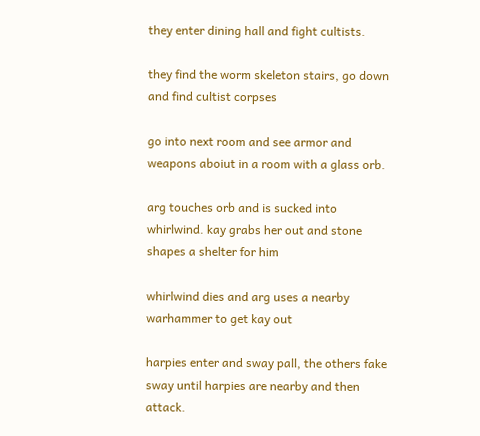they enter dining hall and fight cultists.

they find the worm skeleton stairs, go down and find cultist corpses

go into next room and see armor and weapons aboiut in a room with a glass orb.

arg touches orb and is sucked into whirlwind. kay grabs her out and stone shapes a shelter for him

whirlwind dies and arg uses a nearby warhammer to get kay out

harpies enter and sway pall, the others fake sway until harpies are nearby and then attack.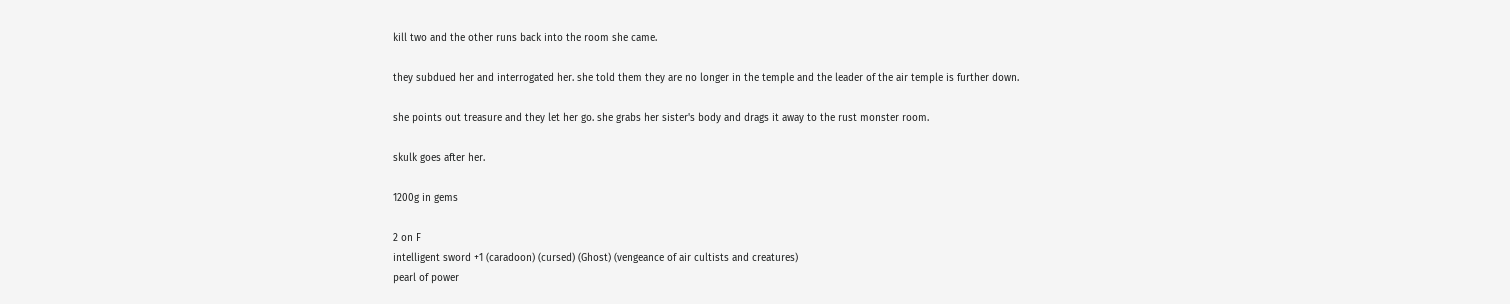kill two and the other runs back into the room she came.

they subdued her and interrogated her. she told them they are no longer in the temple and the leader of the air temple is further down.

she points out treasure and they let her go. she grabs her sister's body and drags it away to the rust monster room.

skulk goes after her.

1200g in gems

2 on F
intelligent sword +1 (caradoon) (cursed) (Ghost) (vengeance of air cultists and creatures)
pearl of power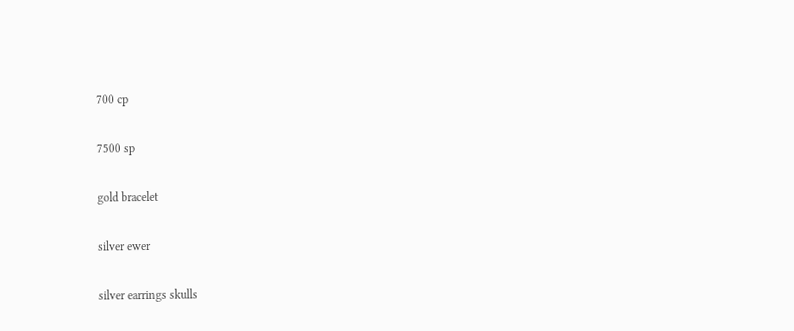700 cp

7500 sp

gold bracelet

silver ewer

silver earrings skulls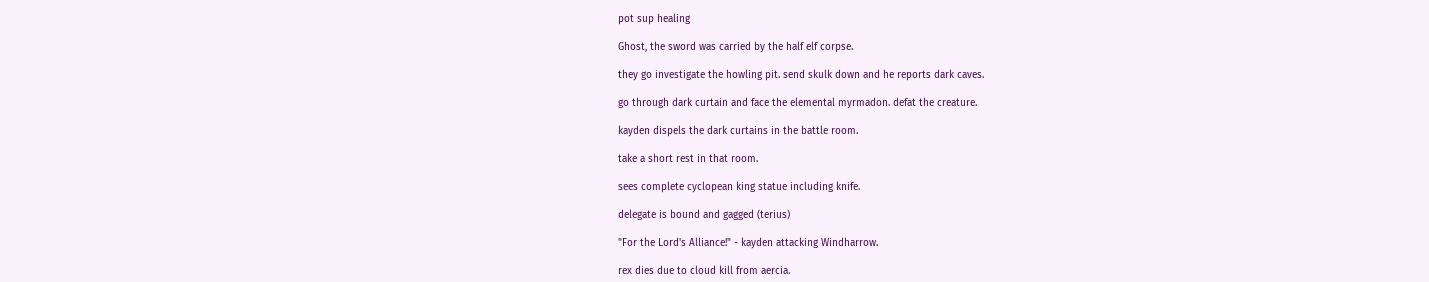pot sup healing

Ghost, the sword was carried by the half elf corpse.

they go investigate the howling pit. send skulk down and he reports dark caves.

go through dark curtain and face the elemental myrmadon. defat the creature.

kayden dispels the dark curtains in the battle room.

take a short rest in that room.

sees complete cyclopean king statue including knife.

delegate is bound and gagged (terius)

"For the Lord's Alliance!" - kayden attacking Windharrow.

rex dies due to cloud kill from aercia.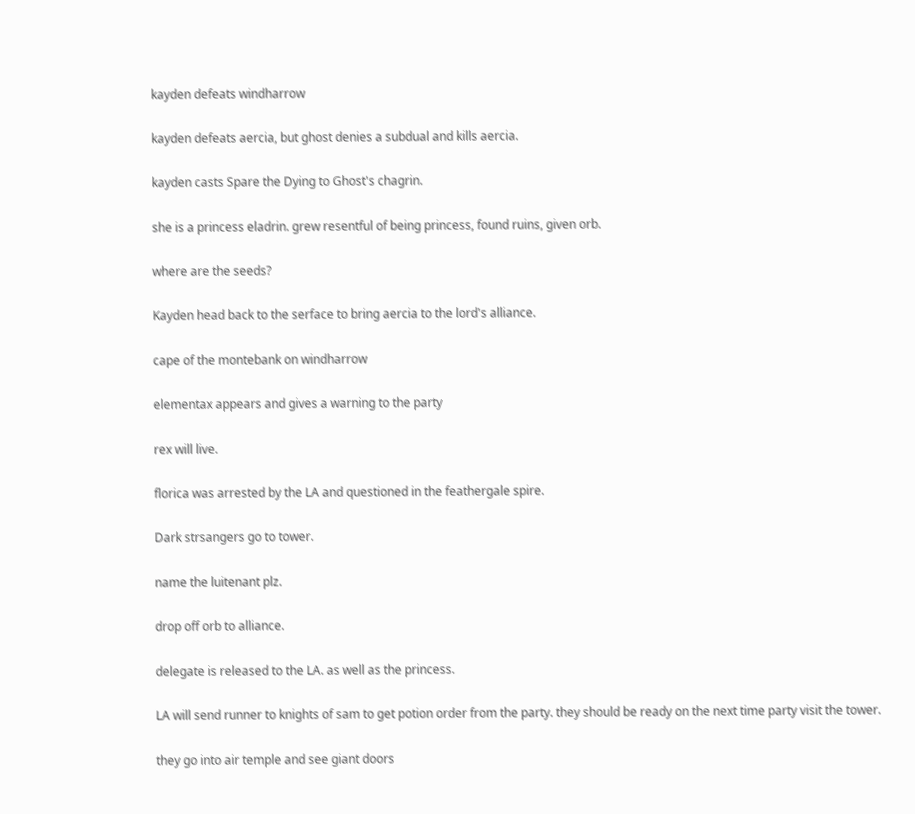kayden defeats windharrow

kayden defeats aercia, but ghost denies a subdual and kills aercia.

kayden casts Spare the Dying to Ghost's chagrin.

she is a princess eladrin. grew resentful of being princess, found ruins, given orb.

where are the seeds?

Kayden head back to the serface to bring aercia to the lord's alliance.

cape of the montebank on windharrow

elementax appears and gives a warning to the party

rex will live.

florica was arrested by the LA and questioned in the feathergale spire.

Dark strsangers go to tower.

name the luitenant plz.

drop off orb to alliance.

delegate is released to the LA. as well as the princess.

LA will send runner to knights of sam to get potion order from the party. they should be ready on the next time party visit the tower.

they go into air temple and see giant doors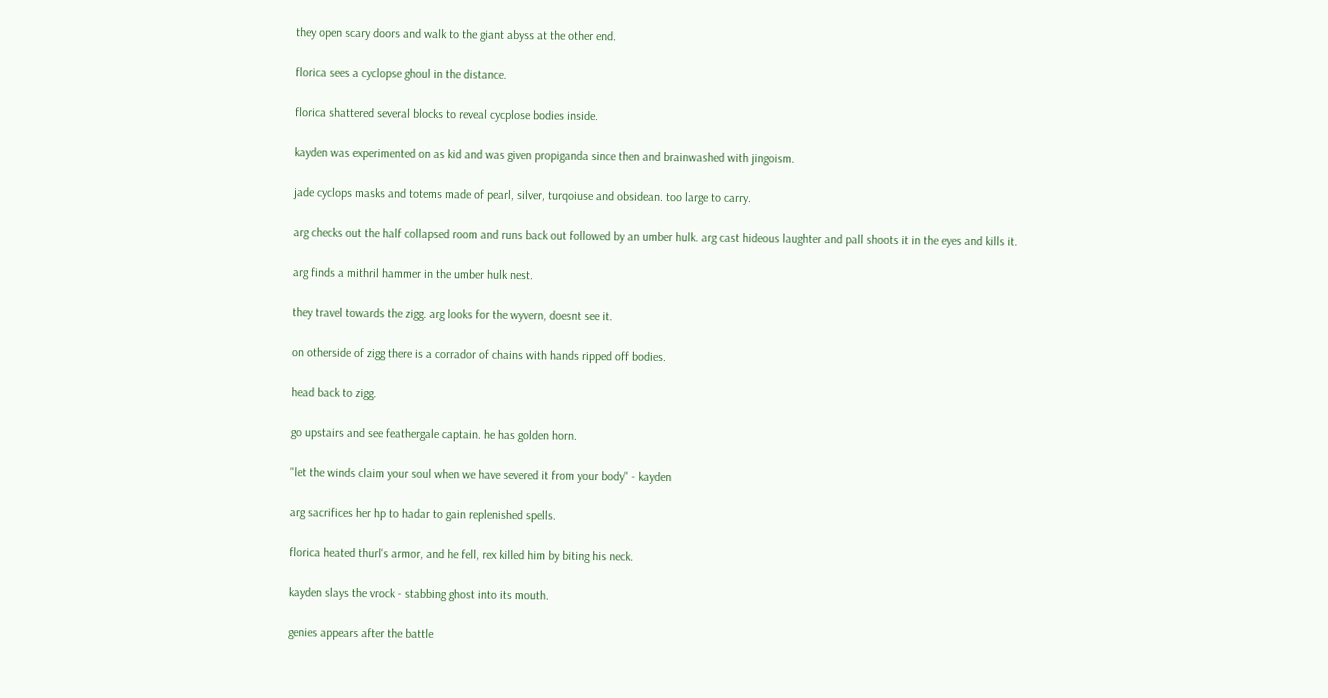they open scary doors and walk to the giant abyss at the other end.

florica sees a cyclopse ghoul in the distance.

florica shattered several blocks to reveal cycplose bodies inside.

kayden was experimented on as kid and was given propiganda since then and brainwashed with jingoism.

jade cyclops masks and totems made of pearl, silver, turqoiuse and obsidean. too large to carry.

arg checks out the half collapsed room and runs back out followed by an umber hulk. arg cast hideous laughter and pall shoots it in the eyes and kills it.

arg finds a mithril hammer in the umber hulk nest.

they travel towards the zigg. arg looks for the wyvern, doesnt see it.

on otherside of zigg there is a corrador of chains with hands ripped off bodies.

head back to zigg.

go upstairs and see feathergale captain. he has golden horn.

"let the winds claim your soul when we have severed it from your body" - kayden

arg sacrifices her hp to hadar to gain replenished spells.

florica heated thurl's armor, and he fell, rex killed him by biting his neck.

kayden slays the vrock - stabbing ghost into its mouth.

genies appears after the battle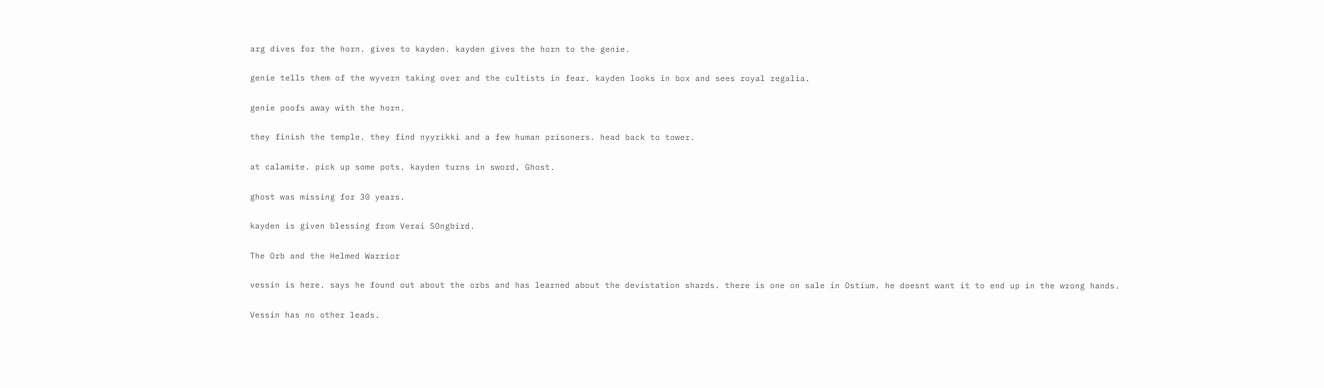arg dives for the horn. gives to kayden. kayden gives the horn to the genie.

genie tells them of the wyvern taking over and the cultists in fear. kayden looks in box and sees royal regalia.

genie poofs away with the horn.

they finish the temple. they find nyyrikki and a few human prisoners. head back to tower.

at calamite. pick up some pots. kayden turns in sword, Ghost.

ghost was missing for 30 years.

kayden is given blessing from Verai SOngbird.

The Orb and the Helmed Warrior

vessin is here. says he found out about the orbs and has learned about the devistation shards. there is one on sale in Ostium. he doesnt want it to end up in the wrong hands.

Vessin has no other leads.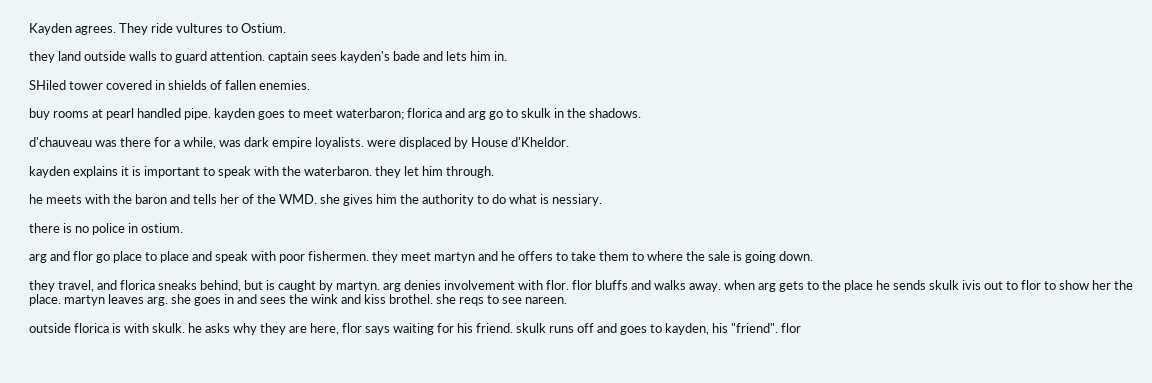Kayden agrees. They ride vultures to Ostium.

they land outside walls to guard attention. captain sees kayden's bade and lets him in.

SHiled tower covered in shields of fallen enemies.

buy rooms at pearl handled pipe. kayden goes to meet waterbaron; florica and arg go to skulk in the shadows.

d'chauveau was there for a while, was dark empire loyalists. were displaced by House d'Kheldor.

kayden explains it is important to speak with the waterbaron. they let him through.

he meets with the baron and tells her of the WMD. she gives him the authority to do what is nessiary.

there is no police in ostium.

arg and flor go place to place and speak with poor fishermen. they meet martyn and he offers to take them to where the sale is going down.

they travel, and florica sneaks behind, but is caught by martyn. arg denies involvement with flor. flor bluffs and walks away. when arg gets to the place he sends skulk ivis out to flor to show her the place. martyn leaves arg. she goes in and sees the wink and kiss brothel. she reqs to see nareen.

outside florica is with skulk. he asks why they are here, flor says waiting for his friend. skulk runs off and goes to kayden, his "friend". flor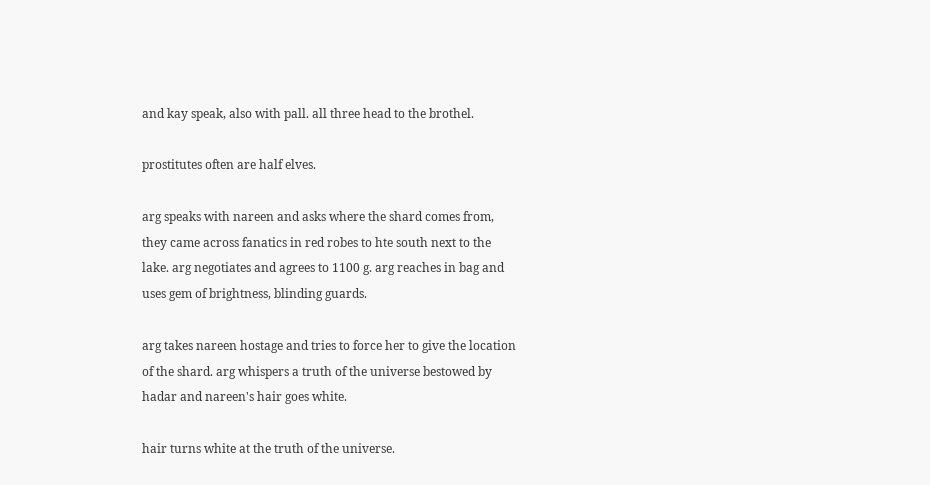and kay speak, also with pall. all three head to the brothel.

prostitutes often are half elves.

arg speaks with nareen and asks where the shard comes from, they came across fanatics in red robes to hte south next to the lake. arg negotiates and agrees to 1100 g. arg reaches in bag and uses gem of brightness, blinding guards.

arg takes nareen hostage and tries to force her to give the location of the shard. arg whispers a truth of the universe bestowed by hadar and nareen's hair goes white.

hair turns white at the truth of the universe.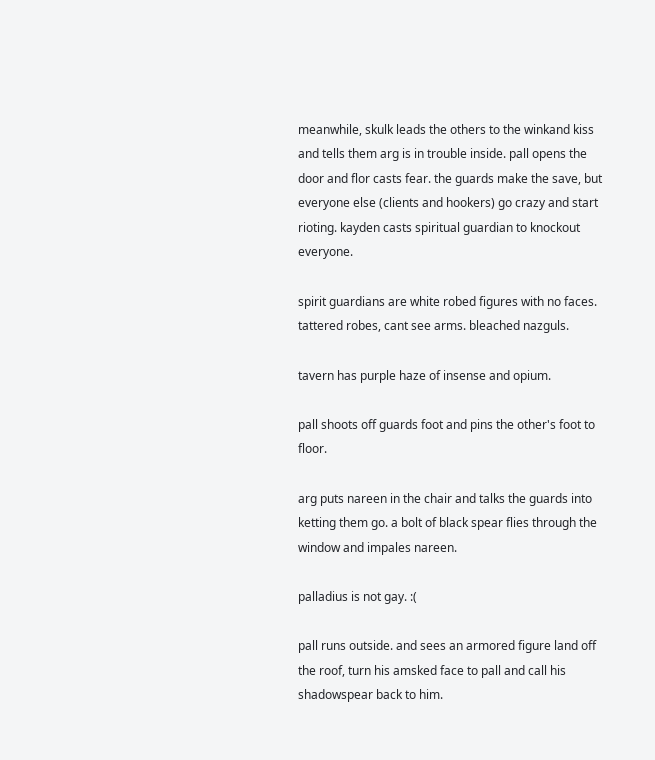meanwhile, skulk leads the others to the winkand kiss and tells them arg is in trouble inside. pall opens the door and flor casts fear. the guards make the save, but everyone else (clients and hookers) go crazy and start rioting. kayden casts spiritual guardian to knockout everyone.

spirit guardians are white robed figures with no faces. tattered robes, cant see arms. bleached nazguls.

tavern has purple haze of insense and opium.

pall shoots off guards foot and pins the other's foot to floor.

arg puts nareen in the chair and talks the guards into ketting them go. a bolt of black spear flies through the window and impales nareen.

palladius is not gay. :(

pall runs outside. and sees an armored figure land off the roof, turn his amsked face to pall and call his shadowspear back to him.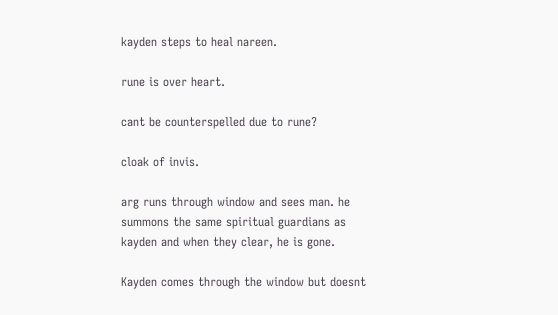kayden steps to heal nareen.

rune is over heart.

cant be counterspelled due to rune?

cloak of invis.

arg runs through window and sees man. he summons the same spiritual guardians as kayden and when they clear, he is gone.

Kayden comes through the window but doesnt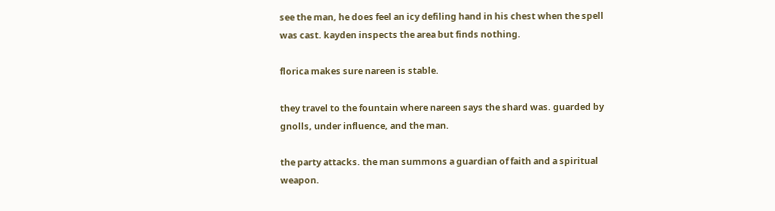see the man, he does feel an icy defiling hand in his chest when the spell was cast. kayden inspects the area but finds nothing.

florica makes sure nareen is stable.

they travel to the fountain where nareen says the shard was. guarded by gnolls, under influence, and the man.

the party attacks. the man summons a guardian of faith and a spiritual weapon.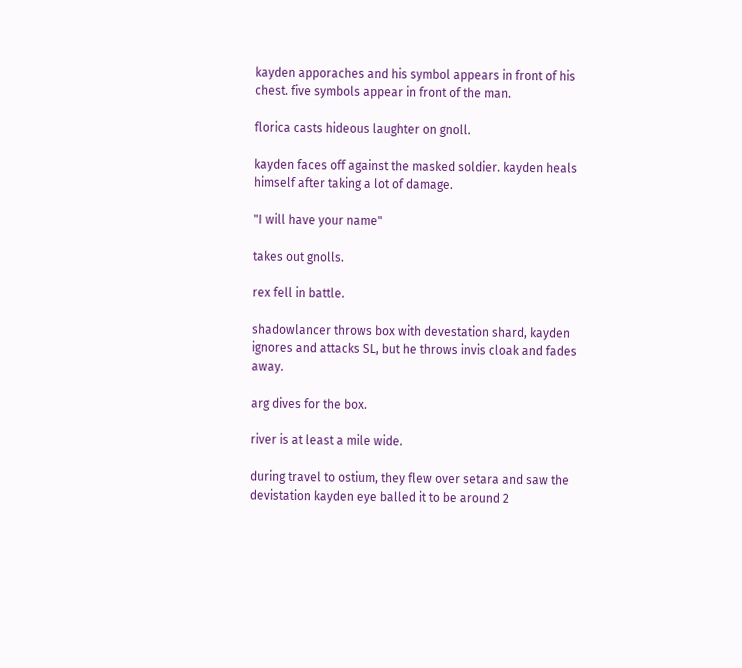kayden apporaches and his symbol appears in front of his chest. five symbols appear in front of the man.

florica casts hideous laughter on gnoll.

kayden faces off against the masked soldier. kayden heals himself after taking a lot of damage.

"I will have your name"

takes out gnolls.

rex fell in battle.

shadowlancer throws box with devestation shard, kayden ignores and attacks SL, but he throws invis cloak and fades away.

arg dives for the box.

river is at least a mile wide.

during travel to ostium, they flew over setara and saw the devistation kayden eye balled it to be around 2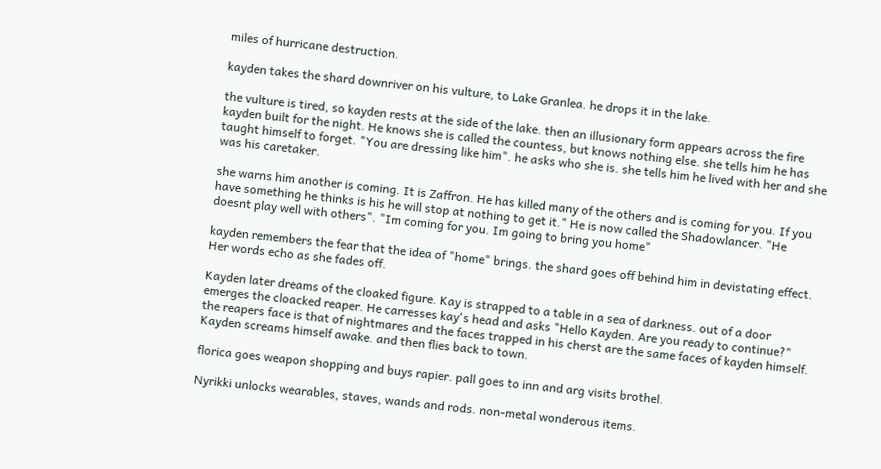miles of hurricane destruction.

kayden takes the shard downriver on his vulture, to Lake Granlea. he drops it in the lake.

the vulture is tired, so kayden rests at the side of the lake. then an illusionary form appears across the fire kayden built for the night. He knows she is called the countess, but knows nothing else. she tells him he has taught himself to forget. "You are dressing like him". he asks who she is. she tells him he lived with her and she was his caretaker.

she warns him another is coming. It is Zaffron. He has killed many of the others and is coming for you. If you have something he thinks is his he will stop at nothing to get it." He is now called the Shadowlancer. "He doesnt play well with others". "Im coming for you. Im going to bring you home"

kayden remembers the fear that the idea of "home" brings. the shard goes off behind him in devistating effect. Her words echo as she fades off.

Kayden later dreams of the cloaked figure. Kay is strapped to a table in a sea of darkness. out of a door emerges the cloacked reaper. He carresses kay's head and asks "Hello Kayden. Are you ready to continue?" the reapers face is that of nightmares and the faces trapped in his cherst are the same faces of kayden himself. Kayden screams himself awake. and then flies back to town.

florica goes weapon shopping and buys rapier. pall goes to inn and arg visits brothel.

Nyrikki unlocks wearables, staves, wands and rods. non-metal wonderous items.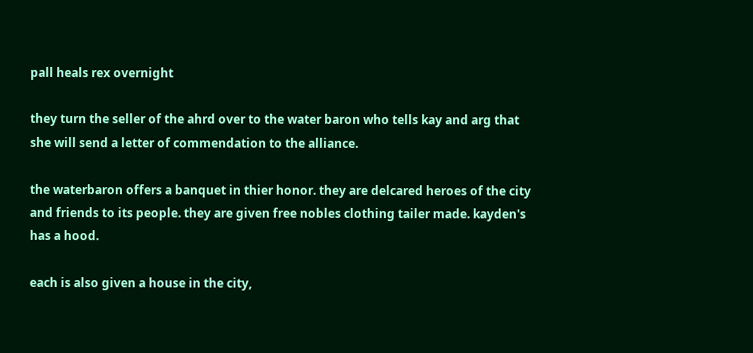pall heals rex overnight

they turn the seller of the ahrd over to the water baron who tells kay and arg that she will send a letter of commendation to the alliance.

the waterbaron offers a banquet in thier honor. they are delcared heroes of the city and friends to its people. they are given free nobles clothing tailer made. kayden's has a hood.

each is also given a house in the city,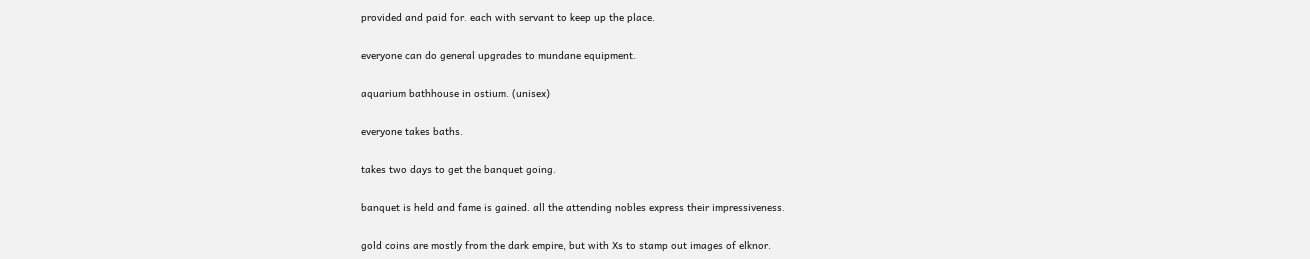provided and paid for. each with servant to keep up the place.

everyone can do general upgrades to mundane equipment.

aquarium bathhouse in ostium. (unisex)

everyone takes baths.

takes two days to get the banquet going.

banquet is held and fame is gained. all the attending nobles express their impressiveness.

gold coins are mostly from the dark empire, but with Xs to stamp out images of elknor.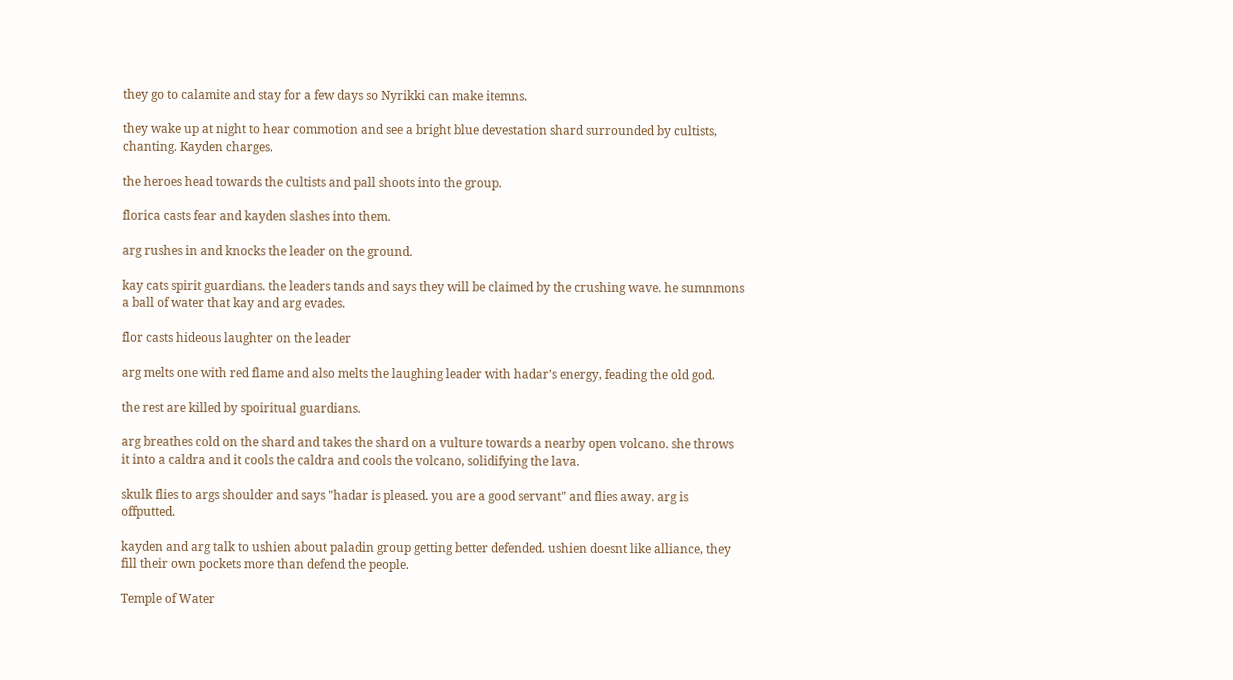they go to calamite and stay for a few days so Nyrikki can make itemns.

they wake up at night to hear commotion and see a bright blue devestation shard surrounded by cultists, chanting. Kayden charges.

the heroes head towards the cultists and pall shoots into the group.

florica casts fear and kayden slashes into them.

arg rushes in and knocks the leader on the ground.

kay cats spirit guardians. the leaders tands and says they will be claimed by the crushing wave. he sumnmons a ball of water that kay and arg evades.

flor casts hideous laughter on the leader

arg melts one with red flame and also melts the laughing leader with hadar's energy, feading the old god.

the rest are killed by spoiritual guardians.

arg breathes cold on the shard and takes the shard on a vulture towards a nearby open volcano. she throws it into a caldra and it cools the caldra and cools the volcano, solidifying the lava.

skulk flies to args shoulder and says "hadar is pleased. you are a good servant" and flies away. arg is offputted.

kayden and arg talk to ushien about paladin group getting better defended. ushien doesnt like alliance, they fill their own pockets more than defend the people.

Temple of Water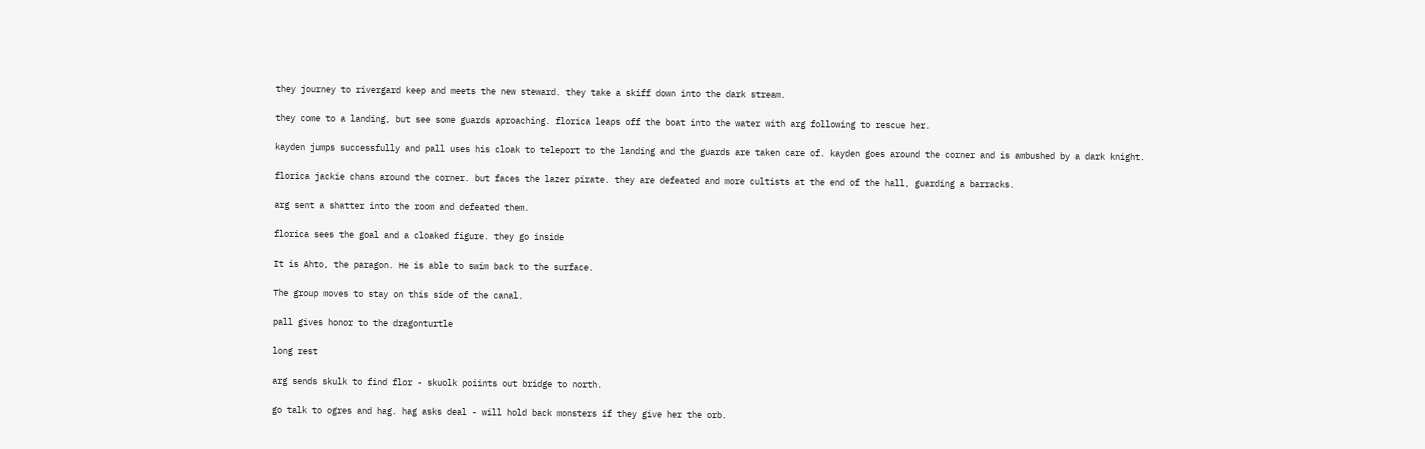they journey to rivergard keep and meets the new steward. they take a skiff down into the dark stream.

they come to a landing, but see some guards aproaching. florica leaps off the boat into the water with arg following to rescue her.

kayden jumps successfully and pall uses his cloak to teleport to the landing and the guards are taken care of. kayden goes around the corner and is ambushed by a dark knight.

florica jackie chans around the corner. but faces the lazer pirate. they are defeated and more cultists at the end of the hall, guarding a barracks.

arg sent a shatter into the room and defeated them.

florica sees the goal and a cloaked figure. they go inside

It is Ahto, the paragon. He is able to swim back to the surface.

The group moves to stay on this side of the canal.

pall gives honor to the dragonturtle

long rest

arg sends skulk to find flor - skuolk poiints out bridge to north.

go talk to ogres and hag. hag asks deal - will hold back monsters if they give her the orb.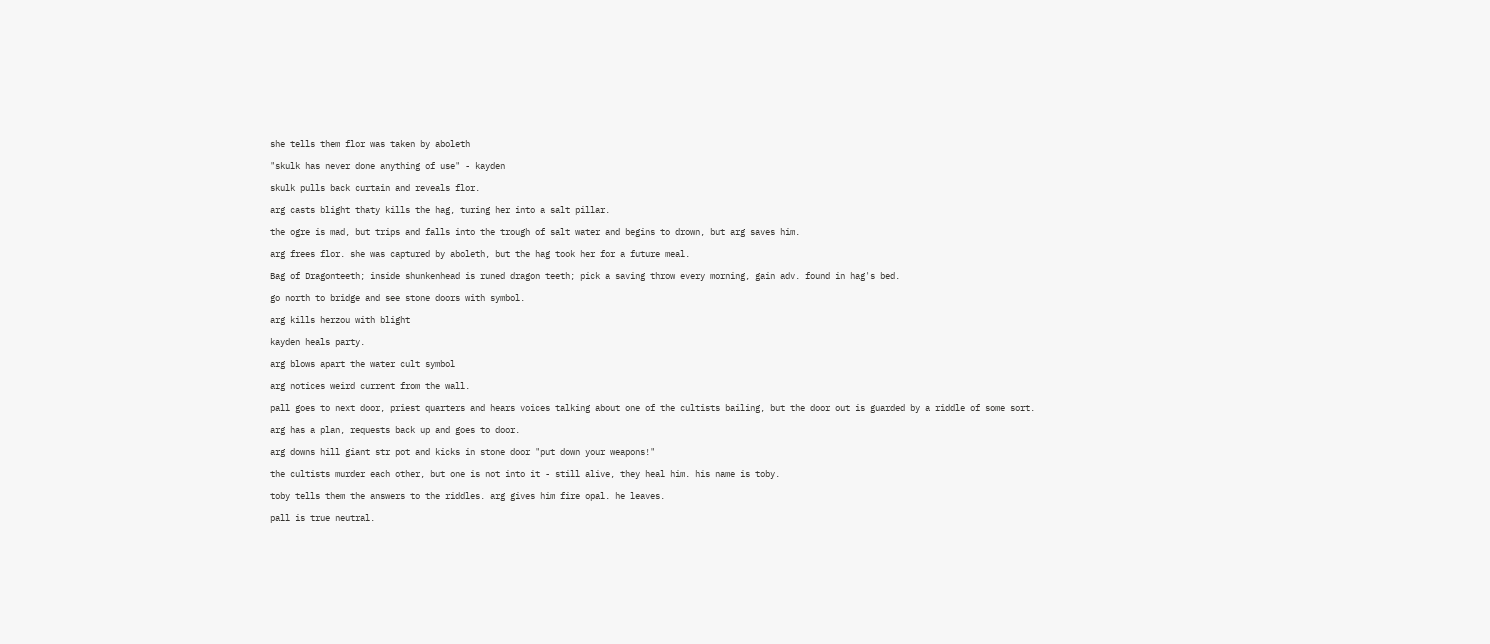she tells them flor was taken by aboleth

"skulk has never done anything of use" - kayden

skulk pulls back curtain and reveals flor.

arg casts blight thaty kills the hag, turing her into a salt pillar.

the ogre is mad, but trips and falls into the trough of salt water and begins to drown, but arg saves him.

arg frees flor. she was captured by aboleth, but the hag took her for a future meal.

Bag of Dragonteeth; inside shunkenhead is runed dragon teeth; pick a saving throw every morning, gain adv. found in hag's bed.

go north to bridge and see stone doors with symbol.

arg kills herzou with blight

kayden heals party.

arg blows apart the water cult symbol

arg notices weird current from the wall.

pall goes to next door, priest quarters and hears voices talking about one of the cultists bailing, but the door out is guarded by a riddle of some sort.

arg has a plan, requests back up and goes to door.

arg downs hill giant str pot and kicks in stone door "put down your weapons!"

the cultists murder each other, but one is not into it - still alive, they heal him. his name is toby.

toby tells them the answers to the riddles. arg gives him fire opal. he leaves.

pall is true neutral.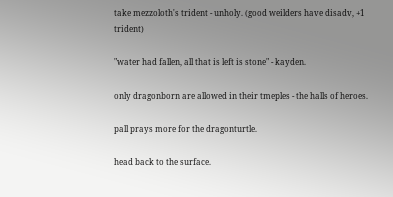take mezzoloth's trident - unholy. (good weilders have disadv, +1 trident)

"water had fallen, all that is left is stone" - kayden.

only dragonborn are allowed in their tmeples - the halls of heroes.

pall prays more for the dragonturtle.

head back to the surface.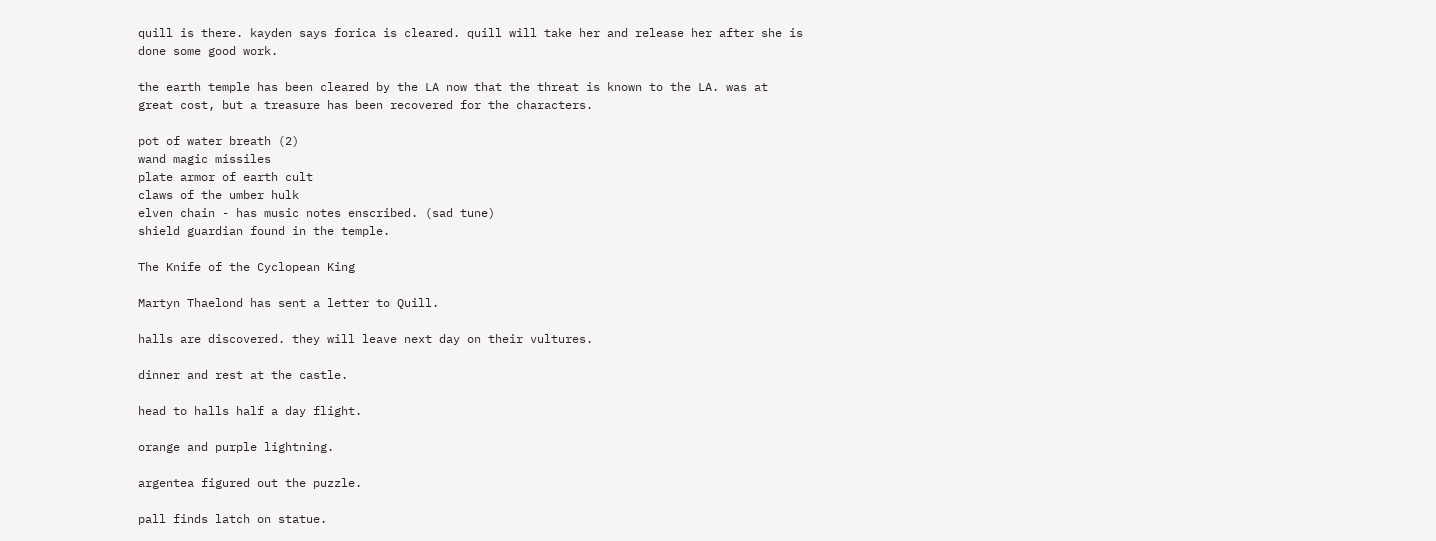quill is there. kayden says forica is cleared. quill will take her and release her after she is done some good work.

the earth temple has been cleared by the LA now that the threat is known to the LA. was at great cost, but a treasure has been recovered for the characters.

pot of water breath (2)
wand magic missiles
plate armor of earth cult
claws of the umber hulk
elven chain - has music notes enscribed. (sad tune)
shield guardian found in the temple.

The Knife of the Cyclopean King

Martyn Thaelond has sent a letter to Quill.

halls are discovered. they will leave next day on their vultures.

dinner and rest at the castle.

head to halls half a day flight.

orange and purple lightning.

argentea figured out the puzzle.

pall finds latch on statue.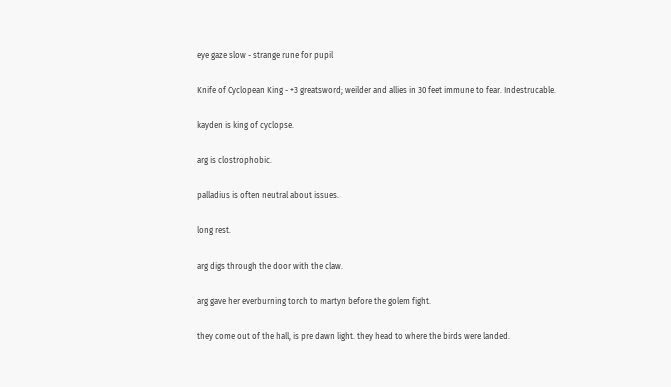eye gaze slow - strange rune for pupil

Knife of Cyclopean King - +3 greatsword; weilder and allies in 30 feet immune to fear. Indestrucable.

kayden is king of cyclopse.

arg is clostrophobic.

palladius is often neutral about issues.

long rest.

arg digs through the door with the claw.

arg gave her everburning torch to martyn before the golem fight.

they come out of the hall, is pre dawn light. they head to where the birds were landed.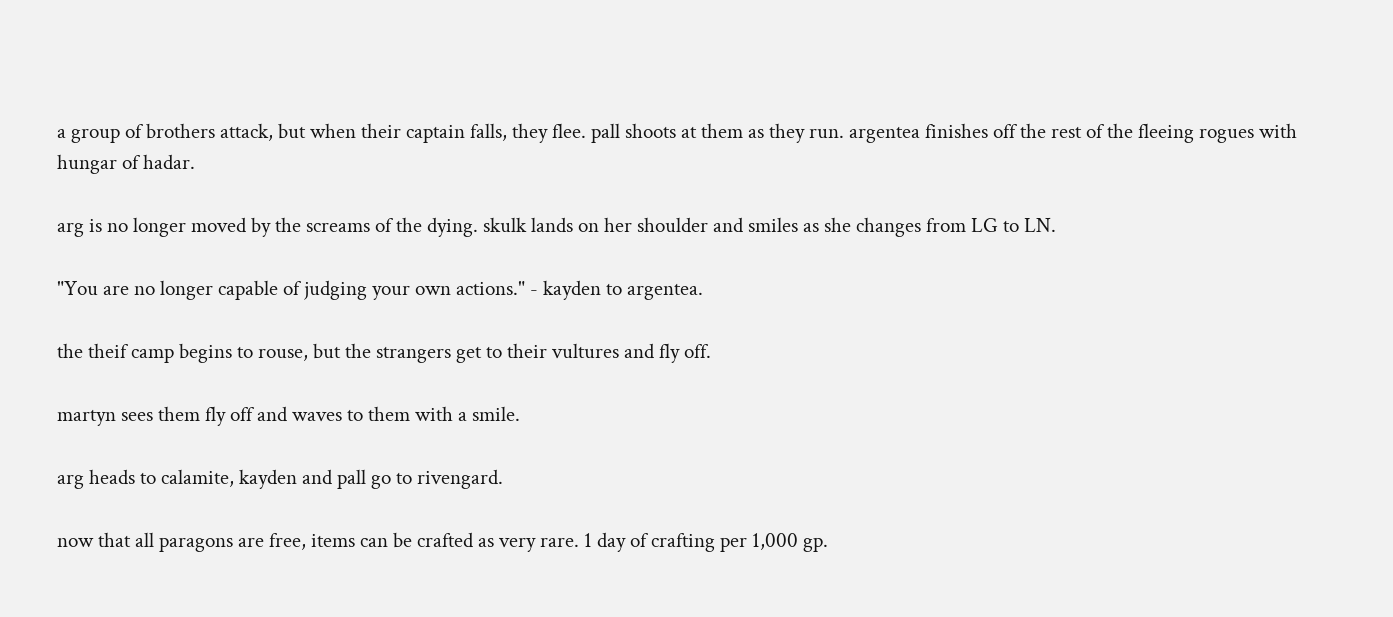a group of brothers attack, but when their captain falls, they flee. pall shoots at them as they run. argentea finishes off the rest of the fleeing rogues with hungar of hadar.

arg is no longer moved by the screams of the dying. skulk lands on her shoulder and smiles as she changes from LG to LN.

"You are no longer capable of judging your own actions." - kayden to argentea.

the theif camp begins to rouse, but the strangers get to their vultures and fly off.

martyn sees them fly off and waves to them with a smile.

arg heads to calamite, kayden and pall go to rivengard.

now that all paragons are free, items can be crafted as very rare. 1 day of crafting per 1,000 gp.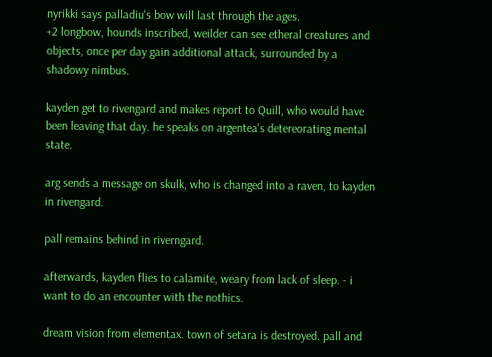nyrikki says palladiu's bow will last through the ages.
+2 longbow, hounds inscribed, weilder can see etheral creatures and objects, once per day gain additional attack, surrounded by a shadowy nimbus.

kayden get to rivengard and makes report to Quill, who would have been leaving that day. he speaks on argentea's detereorating mental state.

arg sends a message on skulk, who is changed into a raven, to kayden in rivengard.

pall remains behind in riverngard.

afterwards, kayden flies to calamite, weary from lack of sleep. - i want to do an encounter with the nothics.

dream vision from elementax. town of setara is destroyed. pall and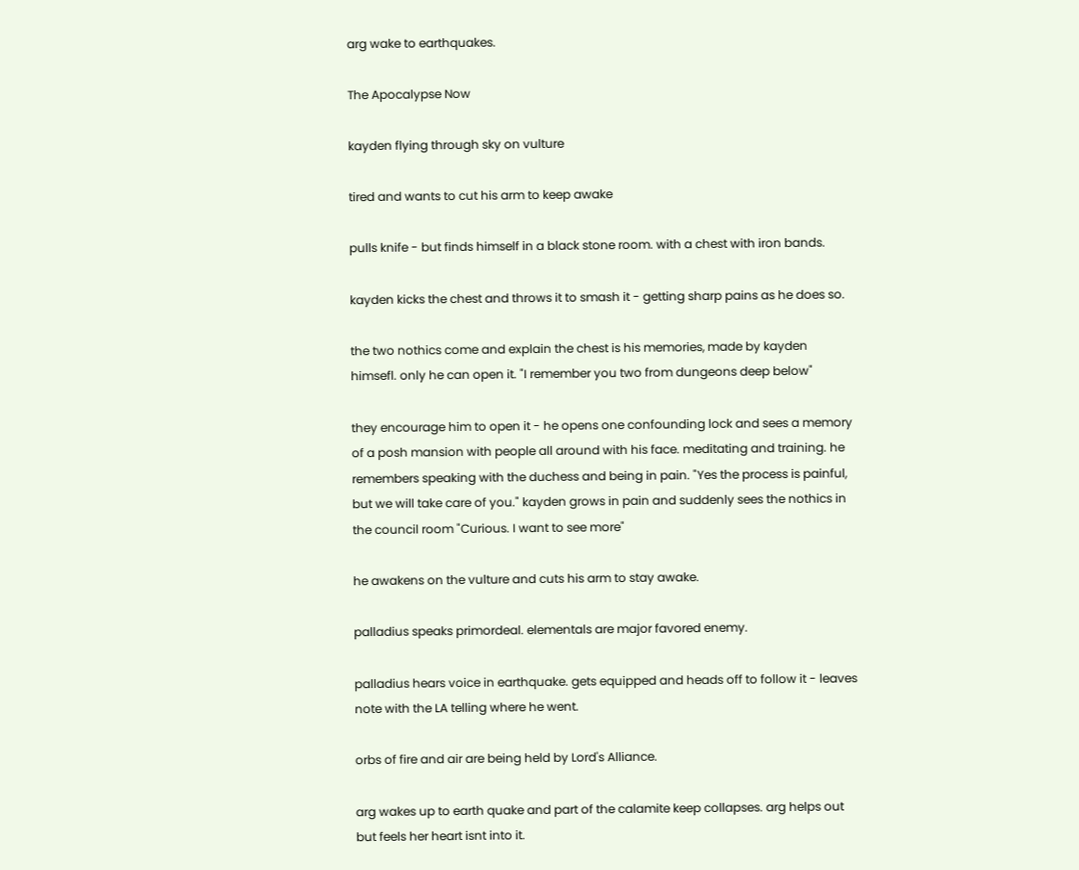arg wake to earthquakes.

The Apocalypse Now

kayden flying through sky on vulture

tired and wants to cut his arm to keep awake

pulls knife - but finds himself in a black stone room. with a chest with iron bands.

kayden kicks the chest and throws it to smash it - getting sharp pains as he does so.

the two nothics come and explain the chest is his memories, made by kayden himsefl. only he can open it. "I remember you two from dungeons deep below"

they encourage him to open it - he opens one confounding lock and sees a memory of a posh mansion with people all around with his face. meditating and training. he remembers speaking with the duchess and being in pain. "Yes the process is painful, but we will take care of you." kayden grows in pain and suddenly sees the nothics in the council room "Curious. I want to see more"

he awakens on the vulture and cuts his arm to stay awake.

palladius speaks primordeal. elementals are major favored enemy.

palladius hears voice in earthquake. gets equipped and heads off to follow it - leaves note with the LA telling where he went.

orbs of fire and air are being held by Lord's Alliance.

arg wakes up to earth quake and part of the calamite keep collapses. arg helps out but feels her heart isnt into it.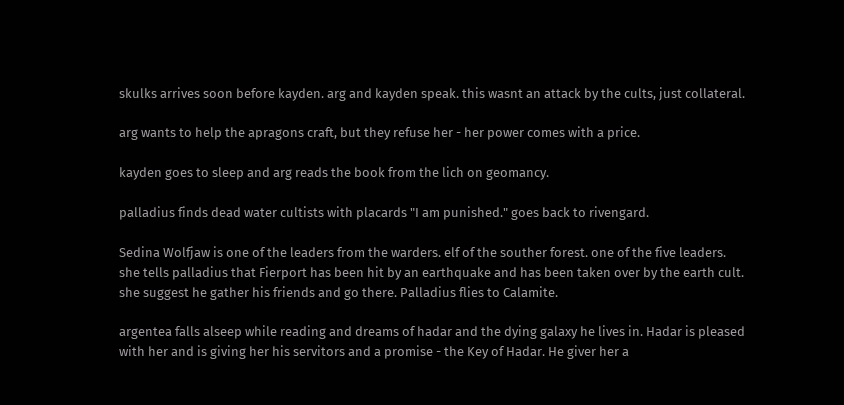skulks arrives soon before kayden. arg and kayden speak. this wasnt an attack by the cults, just collateral.

arg wants to help the apragons craft, but they refuse her - her power comes with a price.

kayden goes to sleep and arg reads the book from the lich on geomancy.

palladius finds dead water cultists with placards "I am punished." goes back to rivengard.

Sedina Wolfjaw is one of the leaders from the warders. elf of the souther forest. one of the five leaders. she tells palladius that Fierport has been hit by an earthquake and has been taken over by the earth cult. she suggest he gather his friends and go there. Palladius flies to Calamite.

argentea falls alseep while reading and dreams of hadar and the dying galaxy he lives in. Hadar is pleased with her and is giving her his servitors and a promise - the Key of Hadar. He giver her a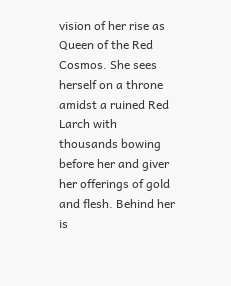vision of her rise as Queen of the Red Cosmos. She sees herself on a throne amidst a ruined Red Larch with thousands bowing before her and giver her offerings of gold and flesh. Behind her is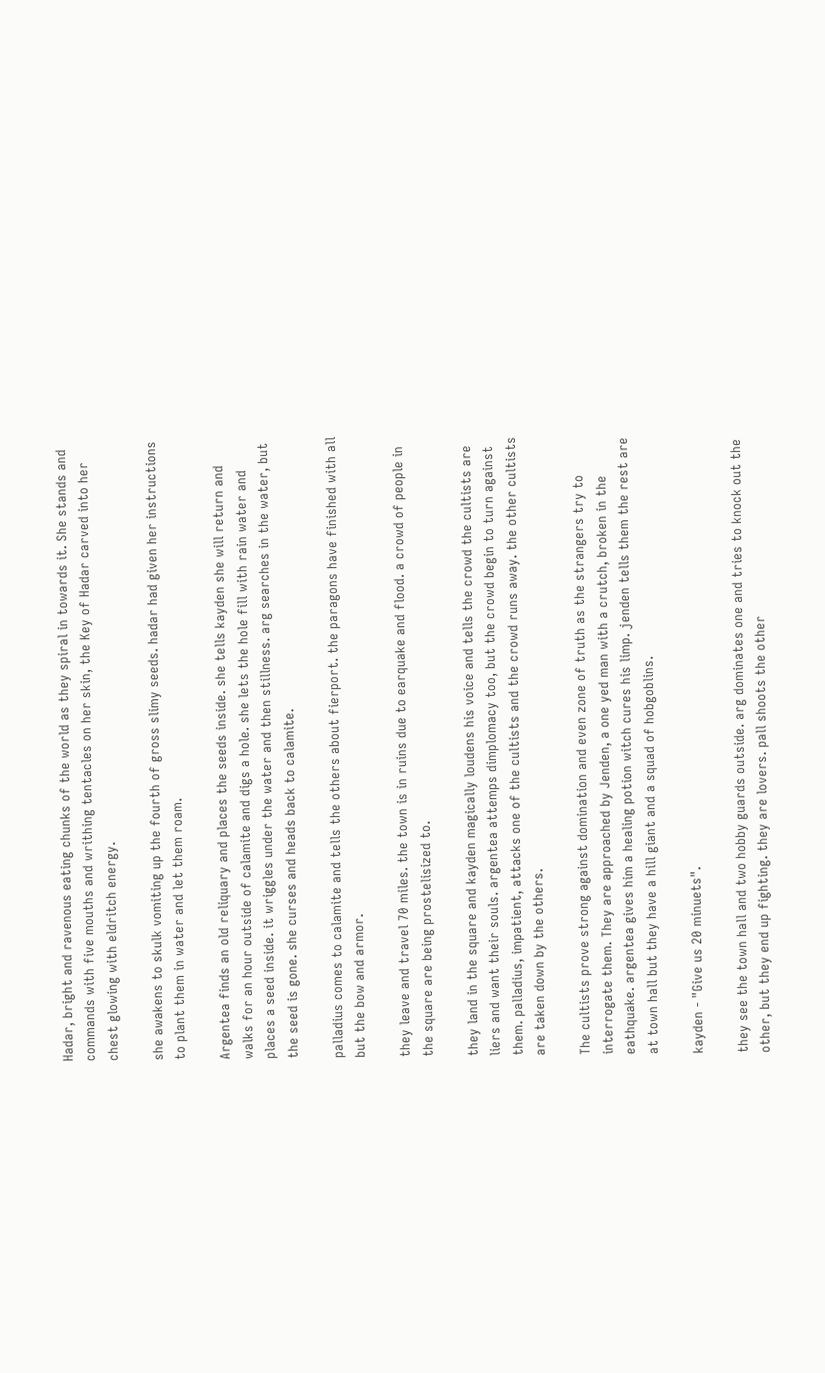Hadar, bright and ravenous eating chunks of the world as they spiral in towards it. She stands and commands with five mouths and writhing tentacles on her skin, the Key of Hadar carved into her chest glowing with eldritch energy.

she awakens to skulk vomiting up the fourth of gross slimy seeds. hadar had given her instructions to plant them in water and let them roam.

Argentea finds an old reliquary and places the seeds inside. she tells kayden she will return and walks for an hour outside of calamite and digs a hole. she lets the hole fill with rain water and places a seed inside. it wriggles under the water and then stillness. arg searches in the water, but the seed is gone. she curses and heads back to calamite.

palladius comes to calamite and tells the others about fierport. the paragons have finished with all but the bow and armor.

they leave and travel 70 miles. the town is in ruins due to earquake and flood. a crowd of people in the square are being prostelisized to.

they land in the square and kayden magically loudens his voice and tells the crowd the cultists are liers and want their souls. argentea attemps dimplomacy too, but the crowd begin to turn against them. palladius, impatient, attacks one of the cultists and the crowd runs away. the other cultists are taken down by the others.

The cultists prove strong against domination and even zone of truth as the strangers try to interrogate them. They are approached by Jenden, a one yed man with a crutch, broken in the eathquake. argentea gives him a healing potion witch cures his limp. jenden tells them the rest are at town hall but they have a hill giant and a squad of hobgoblins.

kayden - "Give us 20 minuets".

they see the town hall and two hobby guards outside. arg dominates one and tries to knock out the other, but they end up fighting. they are lovers. pall shoots the other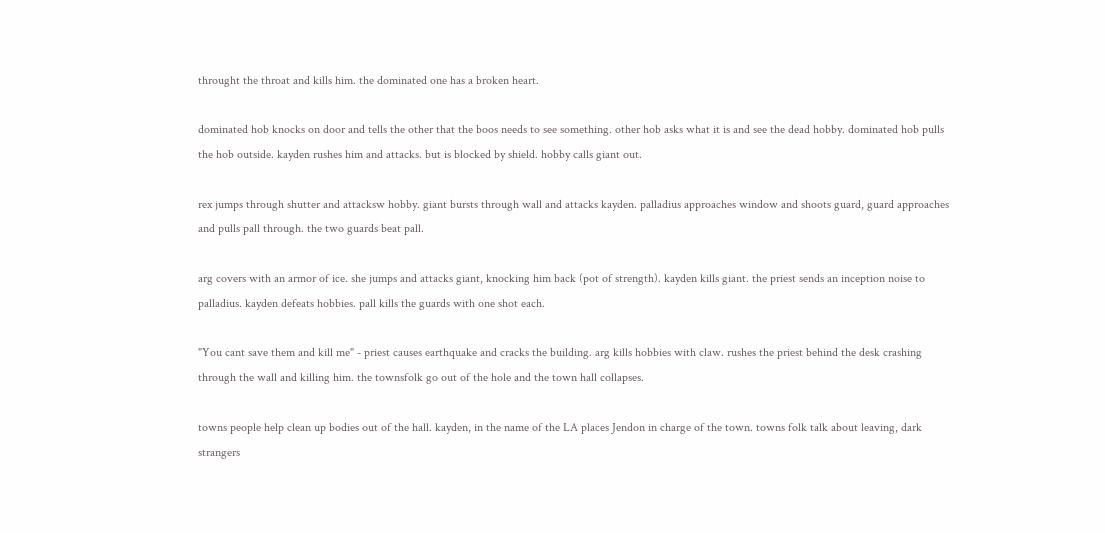throught the throat and kills him. the dominated one has a broken heart.

dominated hob knocks on door and tells the other that the boos needs to see something. other hob asks what it is and see the dead hobby. dominated hob pulls the hob outside. kayden rushes him and attacks. but is blocked by shield. hobby calls giant out.

rex jumps through shutter and attacksw hobby. giant bursts through wall and attacks kayden. palladius approaches window and shoots guard, guard approaches and pulls pall through. the two guards beat pall.

arg covers with an armor of ice. she jumps and attacks giant, knocking him back (pot of strength). kayden kills giant. the priest sends an inception noise to palladius. kayden defeats hobbies. pall kills the guards with one shot each.

"You cant save them and kill me" - priest causes earthquake and cracks the building. arg kills hobbies with claw. rushes the priest behind the desk crashing through the wall and killing him. the townsfolk go out of the hole and the town hall collapses.

towns people help clean up bodies out of the hall. kayden, in the name of the LA places Jendon in charge of the town. towns folk talk about leaving, dark strangers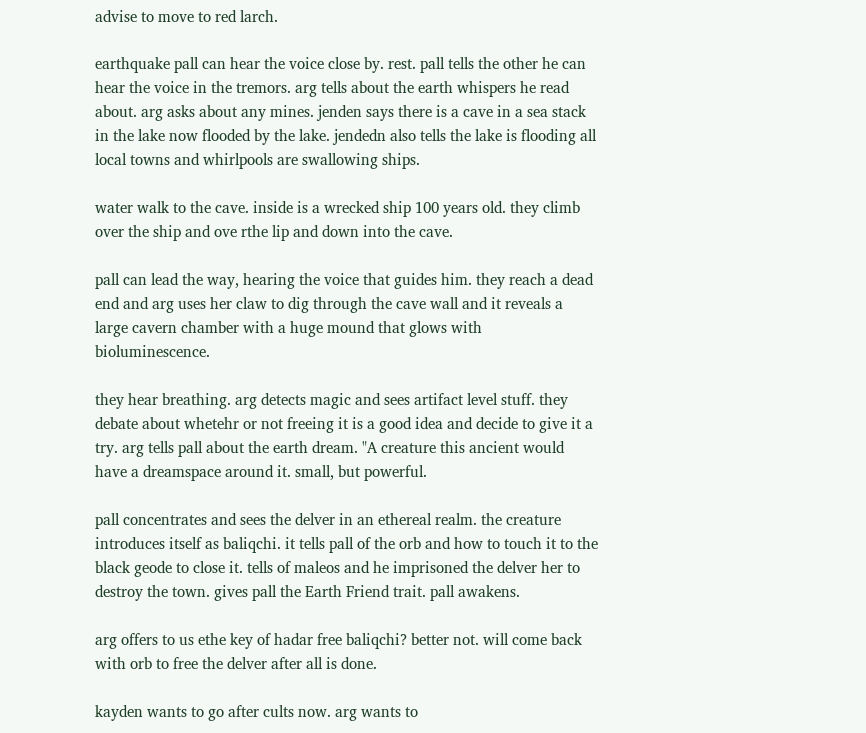advise to move to red larch.

earthquake pall can hear the voice close by. rest. pall tells the other he can hear the voice in the tremors. arg tells about the earth whispers he read about. arg asks about any mines. jenden says there is a cave in a sea stack in the lake now flooded by the lake. jendedn also tells the lake is flooding all local towns and whirlpools are swallowing ships.

water walk to the cave. inside is a wrecked ship 100 years old. they climb over the ship and ove rthe lip and down into the cave.

pall can lead the way, hearing the voice that guides him. they reach a dead end and arg uses her claw to dig through the cave wall and it reveals a large cavern chamber with a huge mound that glows with bioluminescence.

they hear breathing. arg detects magic and sees artifact level stuff. they debate about whetehr or not freeing it is a good idea and decide to give it a try. arg tells pall about the earth dream. "A creature this ancient would have a dreamspace around it. small, but powerful.

pall concentrates and sees the delver in an ethereal realm. the creature introduces itself as baliqchi. it tells pall of the orb and how to touch it to the black geode to close it. tells of maleos and he imprisoned the delver her to destroy the town. gives pall the Earth Friend trait. pall awakens.

arg offers to us ethe key of hadar free baliqchi? better not. will come back with orb to free the delver after all is done.

kayden wants to go after cults now. arg wants to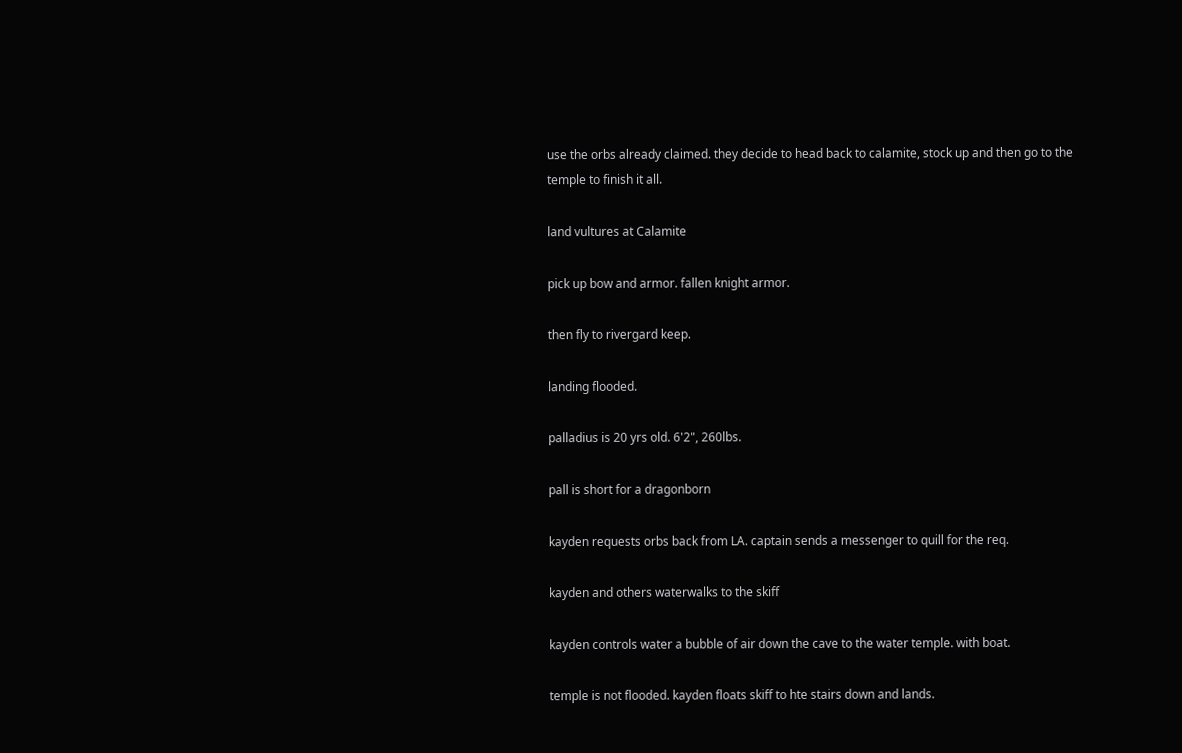use the orbs already claimed. they decide to head back to calamite, stock up and then go to the temple to finish it all.

land vultures at Calamite

pick up bow and armor. fallen knight armor.

then fly to rivergard keep.

landing flooded.

palladius is 20 yrs old. 6'2", 260lbs.

pall is short for a dragonborn

kayden requests orbs back from LA. captain sends a messenger to quill for the req.

kayden and others waterwalks to the skiff

kayden controls water a bubble of air down the cave to the water temple. with boat.

temple is not flooded. kayden floats skiff to hte stairs down and lands.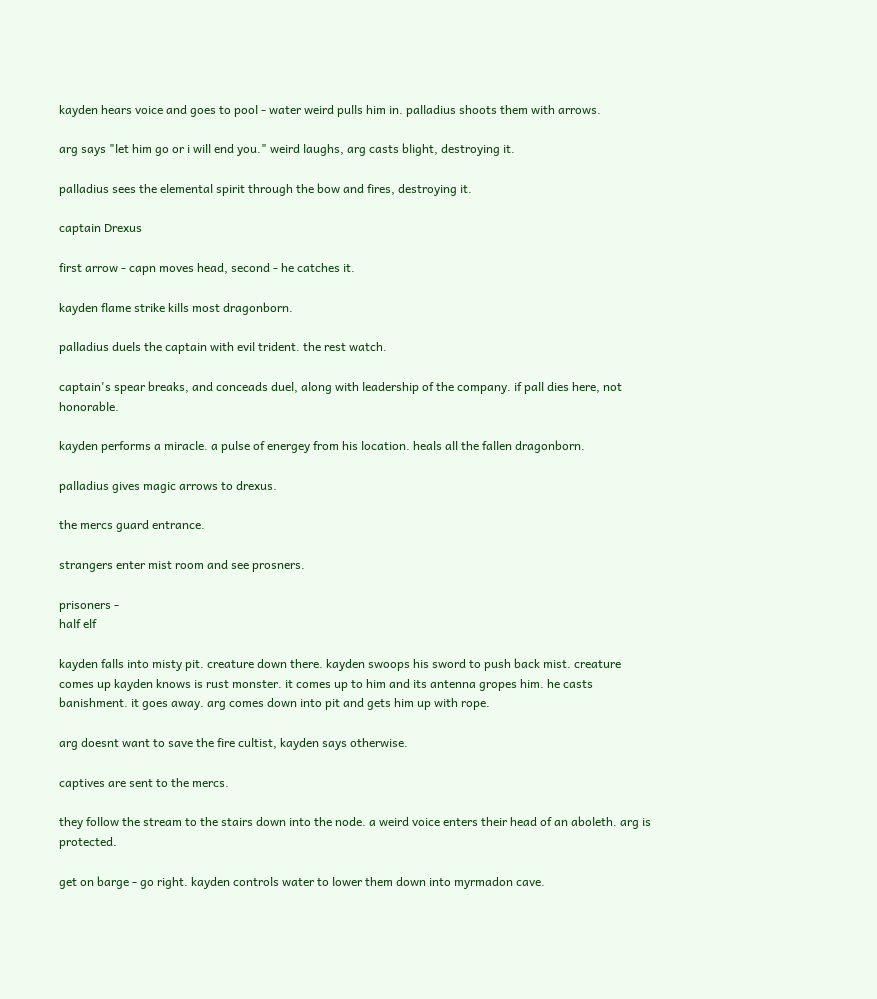kayden hears voice and goes to pool - water weird pulls him in. palladius shoots them with arrows.

arg says "let him go or i will end you." weird laughs, arg casts blight, destroying it.

palladius sees the elemental spirit through the bow and fires, destroying it.

captain Drexus

first arrow - capn moves head, second - he catches it.

kayden flame strike kills most dragonborn.

palladius duels the captain with evil trident. the rest watch.

captain's spear breaks, and conceads duel, along with leadership of the company. if pall dies here, not honorable.

kayden performs a miracle. a pulse of energey from his location. heals all the fallen dragonborn.

palladius gives magic arrows to drexus.

the mercs guard entrance.

strangers enter mist room and see prosners.

prisoners -
half elf

kayden falls into misty pit. creature down there. kayden swoops his sword to push back mist. creature comes up kayden knows is rust monster. it comes up to him and its antenna gropes him. he casts banishment. it goes away. arg comes down into pit and gets him up with rope.

arg doesnt want to save the fire cultist, kayden says otherwise.

captives are sent to the mercs.

they follow the stream to the stairs down into the node. a weird voice enters their head of an aboleth. arg is protected.

get on barge - go right. kayden controls water to lower them down into myrmadon cave.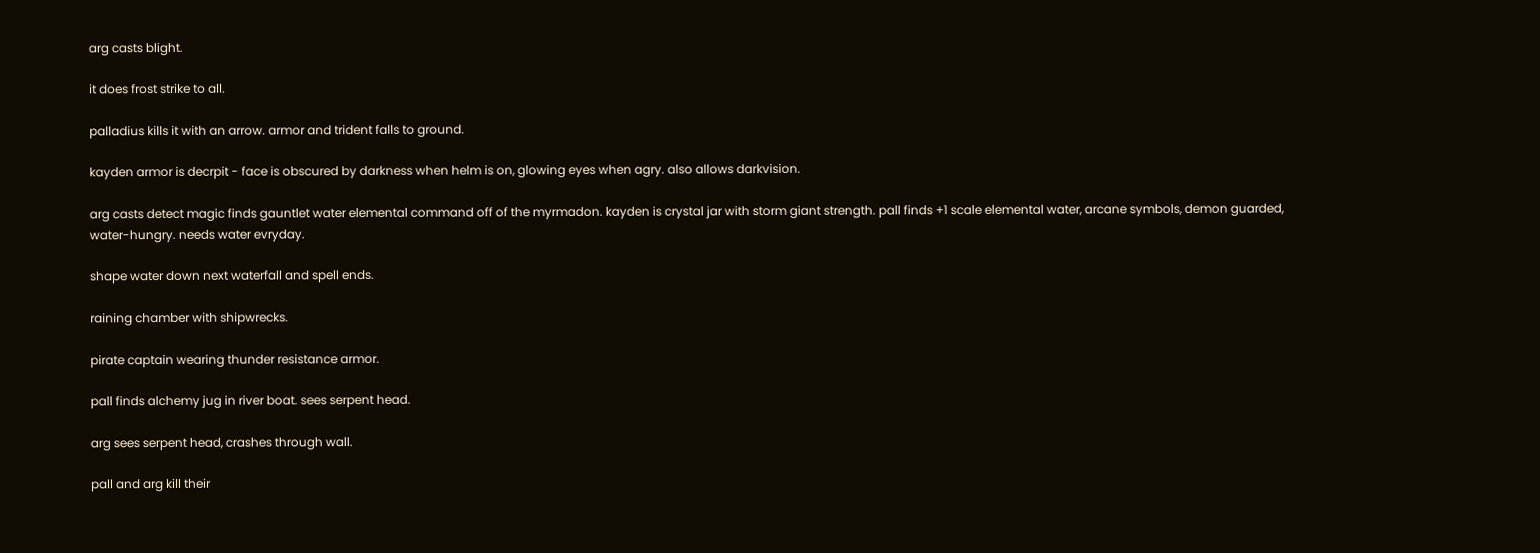arg casts blight.

it does frost strike to all.

palladius kills it with an arrow. armor and trident falls to ground.

kayden armor is decrpit - face is obscured by darkness when helm is on, glowing eyes when agry. also allows darkvision.

arg casts detect magic finds gauntlet water elemental command off of the myrmadon. kayden is crystal jar with storm giant strength. pall finds +1 scale elemental water, arcane symbols, demon guarded, water-hungry. needs water evryday.

shape water down next waterfall and spell ends.

raining chamber with shipwrecks.

pirate captain wearing thunder resistance armor.

pall finds alchemy jug in river boat. sees serpent head.

arg sees serpent head, crashes through wall.

pall and arg kill their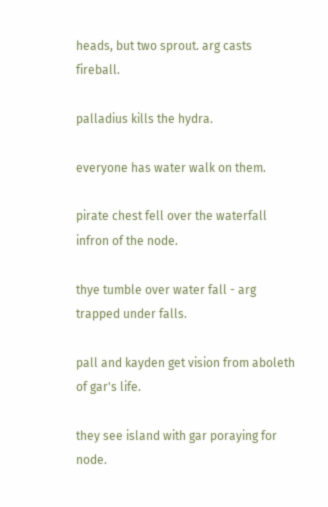heads, but two sprout. arg casts fireball.

palladius kills the hydra.

everyone has water walk on them.

pirate chest fell over the waterfall infron of the node.

thye tumble over water fall - arg trapped under falls.

pall and kayden get vision from aboleth of gar's life.

they see island with gar poraying for node.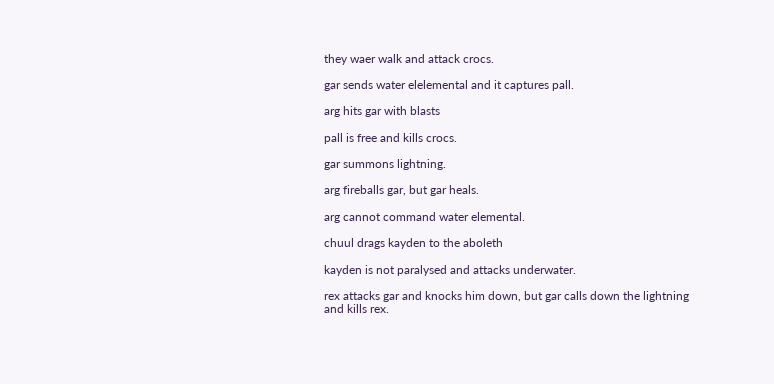they waer walk and attack crocs.

gar sends water elelemental and it captures pall.

arg hits gar with blasts

pall is free and kills crocs.

gar summons lightning.

arg fireballs gar, but gar heals.

arg cannot command water elemental.

chuul drags kayden to the aboleth

kayden is not paralysed and attacks underwater.

rex attacks gar and knocks him down, but gar calls down the lightning and kills rex.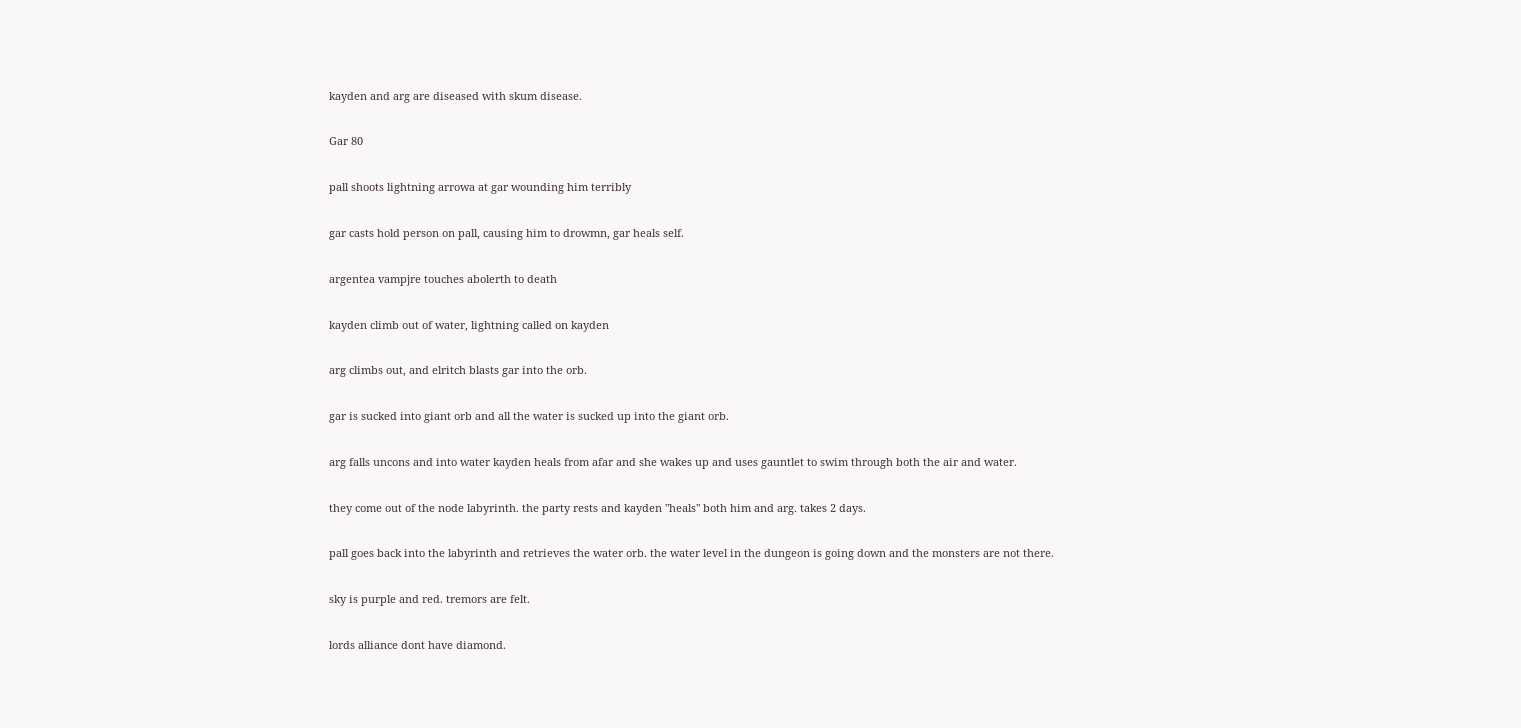kayden and arg are diseased with skum disease.

Gar 80

pall shoots lightning arrowa at gar wounding him terribly

gar casts hold person on pall, causing him to drowmn, gar heals self.

argentea vampjre touches abolerth to death

kayden climb out of water, lightning called on kayden

arg climbs out, and elritch blasts gar into the orb.

gar is sucked into giant orb and all the water is sucked up into the giant orb.

arg falls uncons and into water kayden heals from afar and she wakes up and uses gauntlet to swim through both the air and water.

they come out of the node labyrinth. the party rests and kayden "heals" both him and arg. takes 2 days.

pall goes back into the labyrinth and retrieves the water orb. the water level in the dungeon is going down and the monsters are not there.

sky is purple and red. tremors are felt.

lords alliance dont have diamond.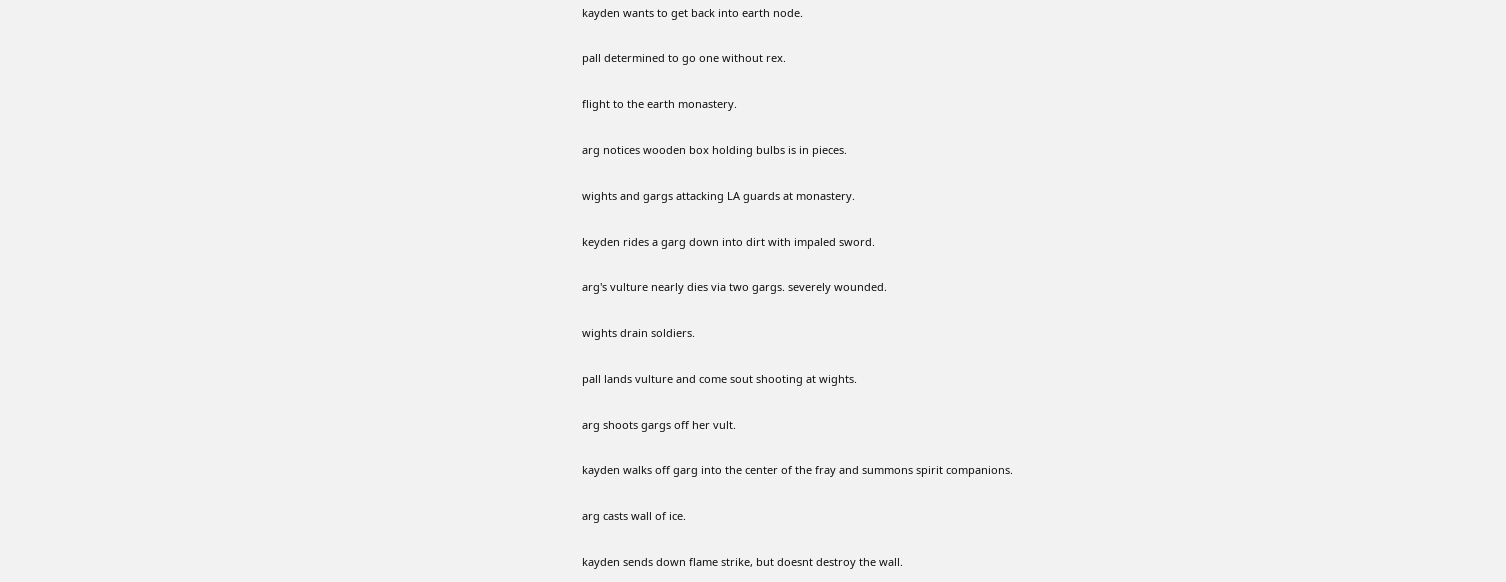kayden wants to get back into earth node.

pall determined to go one without rex.

flight to the earth monastery.

arg notices wooden box holding bulbs is in pieces.

wights and gargs attacking LA guards at monastery.

keyden rides a garg down into dirt with impaled sword.

arg's vulture nearly dies via two gargs. severely wounded.

wights drain soldiers.

pall lands vulture and come sout shooting at wights.

arg shoots gargs off her vult.

kayden walks off garg into the center of the fray and summons spirit companions.

arg casts wall of ice.

kayden sends down flame strike, but doesnt destroy the wall.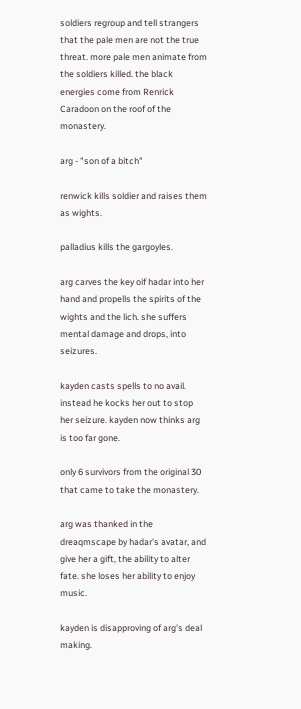soldiers regroup and tell strangers that the pale men are not the true threat. more pale men animate from the soldiers killed. the black energies come from Renrick Caradoon on the roof of the monastery.

arg - "son of a bitch"

renwick kills soldier and raises them as wights.

palladius kills the gargoyles.

arg carves the key oif hadar into her hand and propells the spirits of the wights and the lich. she suffers mental damage and drops, into seizures.

kayden casts spells to no avail. instead he kocks her out to stop her seizure. kayden now thinks arg is too far gone.

only 6 survivors from the original 30 that came to take the monastery.

arg was thanked in the dreaqmscape by hadar's avatar, and give her a gift, the ability to alter fate. she loses her ability to enjoy music.

kayden is disapproving of arg's deal making.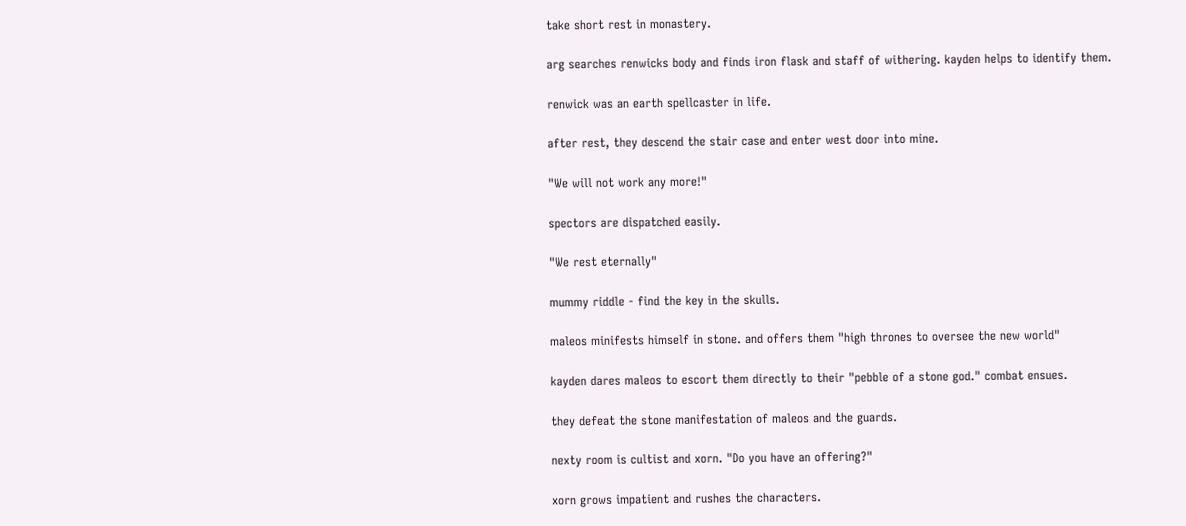take short rest in monastery.

arg searches renwicks body and finds iron flask and staff of withering. kayden helps to identify them.

renwick was an earth spellcaster in life.

after rest, they descend the stair case and enter west door into mine.

"We will not work any more!"

spectors are dispatched easily.

"We rest eternally"

mummy riddle - find the key in the skulls.

maleos minifests himself in stone. and offers them "high thrones to oversee the new world"

kayden dares maleos to escort them directly to their "pebble of a stone god." combat ensues.

they defeat the stone manifestation of maleos and the guards.

nexty room is cultist and xorn. "Do you have an offering?"

xorn grows impatient and rushes the characters.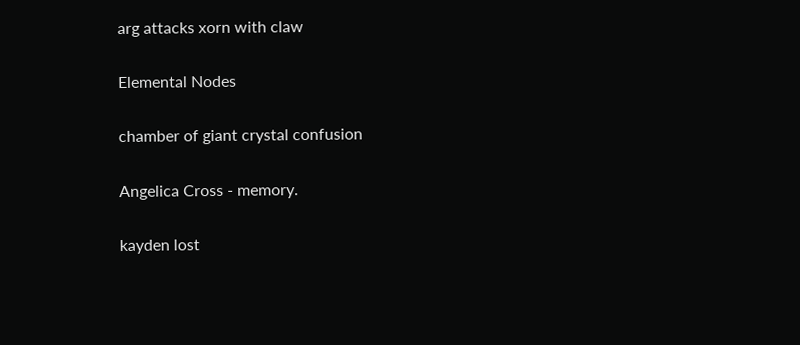arg attacks xorn with claw

Elemental Nodes

chamber of giant crystal confusion

Angelica Cross - memory.

kayden lost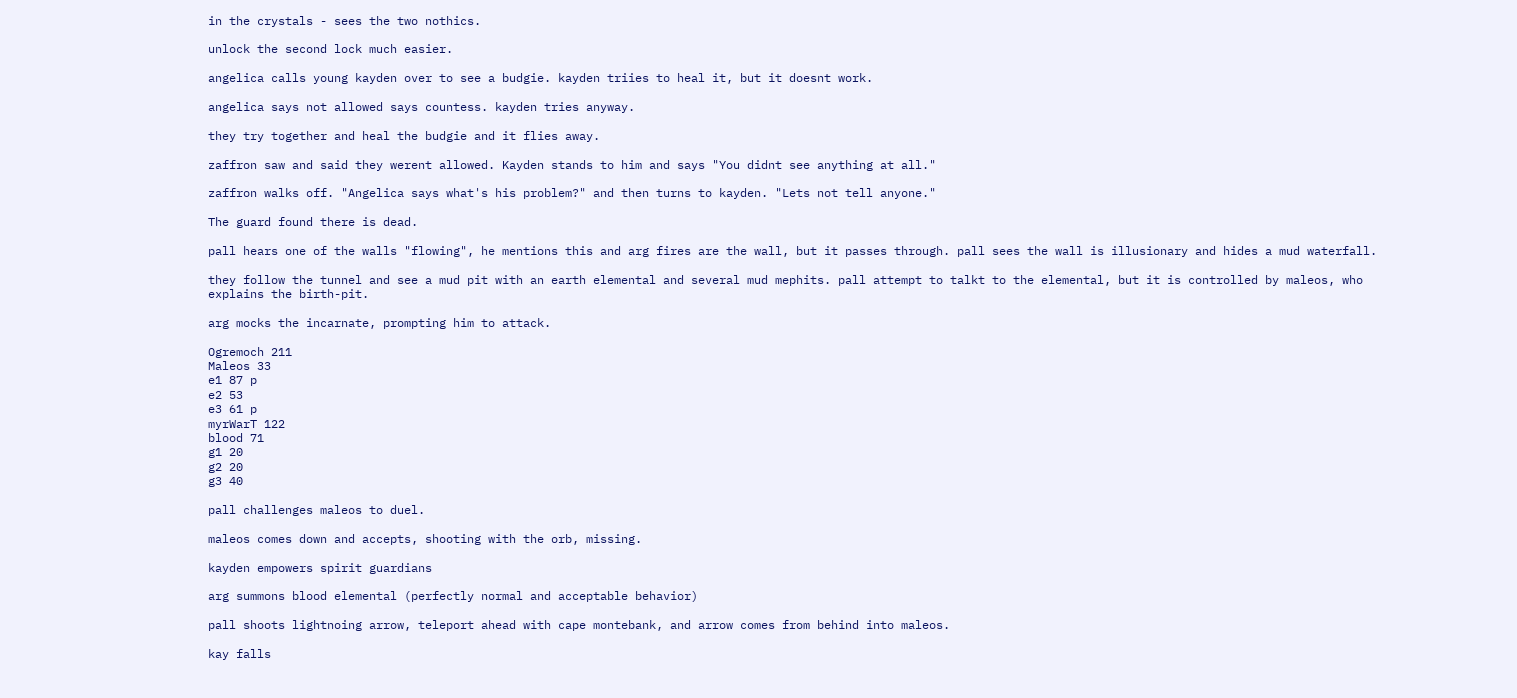in the crystals - sees the two nothics.

unlock the second lock much easier.

angelica calls young kayden over to see a budgie. kayden triies to heal it, but it doesnt work.

angelica says not allowed says countess. kayden tries anyway.

they try together and heal the budgie and it flies away.

zaffron saw and said they werent allowed. Kayden stands to him and says "You didnt see anything at all."

zaffron walks off. "Angelica says what's his problem?" and then turns to kayden. "Lets not tell anyone."

The guard found there is dead.

pall hears one of the walls "flowing", he mentions this and arg fires are the wall, but it passes through. pall sees the wall is illusionary and hides a mud waterfall.

they follow the tunnel and see a mud pit with an earth elemental and several mud mephits. pall attempt to talkt to the elemental, but it is controlled by maleos, who explains the birth-pit.

arg mocks the incarnate, prompting him to attack.

Ogremoch 211
Maleos 33
e1 87 p
e2 53
e3 61 p
myrWarT 122
blood 71
g1 20
g2 20
g3 40

pall challenges maleos to duel.

maleos comes down and accepts, shooting with the orb, missing.

kayden empowers spirit guardians

arg summons blood elemental (perfectly normal and acceptable behavior)

pall shoots lightnoing arrow, teleport ahead with cape montebank, and arrow comes from behind into maleos.

kay falls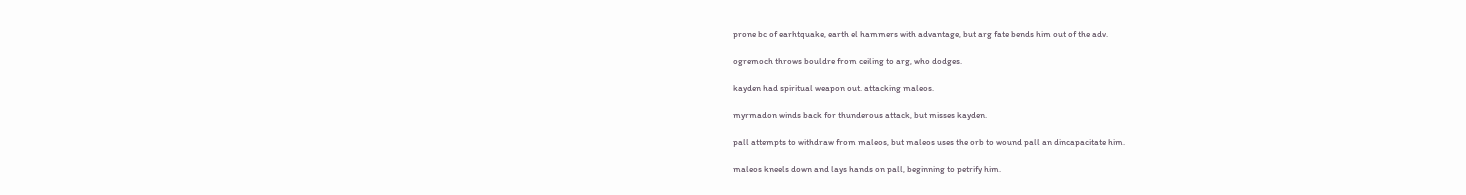prone bc of earhtquake, earth el hammers with advantage, but arg fate bends him out of the adv.

ogremoch throws bouldre from ceiling to arg, who dodges.

kayden had spiritual weapon out. attacking maleos.

myrmadon winds back for thunderous attack, but misses kayden.

pall attempts to withdraw from maleos, but maleos uses the orb to wound pall an dincapacitate him.

maleos kneels down and lays hands on pall, beginning to petrify him.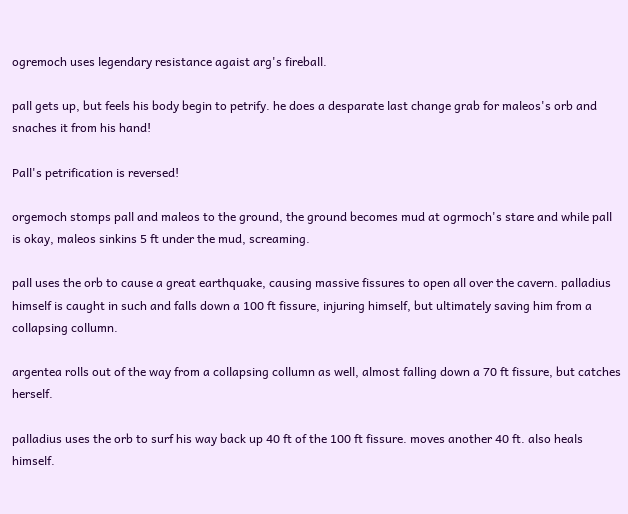ogremoch uses legendary resistance agaist arg's fireball.

pall gets up, but feels his body begin to petrify. he does a desparate last change grab for maleos's orb and snaches it from his hand!

Pall's petrification is reversed!

orgemoch stomps pall and maleos to the ground, the ground becomes mud at ogrmoch's stare and while pall is okay, maleos sinkins 5 ft under the mud, screaming.

pall uses the orb to cause a great earthquake, causing massive fissures to open all over the cavern. palladius himself is caught in such and falls down a 100 ft fissure, injuring himself, but ultimately saving him from a collapsing collumn.

argentea rolls out of the way from a collapsing collumn as well, almost falling down a 70 ft fissure, but catches herself.

palladius uses the orb to surf his way back up 40 ft of the 100 ft fissure. moves another 40 ft. also heals himself.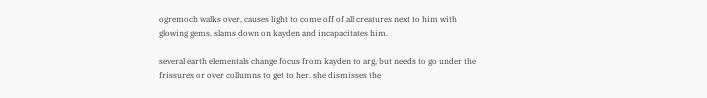ogremoch walks over, causes light to come off of all creatures next to him with glowing gems. slams down on kayden and incapacitates him.

several earth elementals change focus from kayden to arg, but needs to go under the frissures or over collumns to get to her. she dismisses the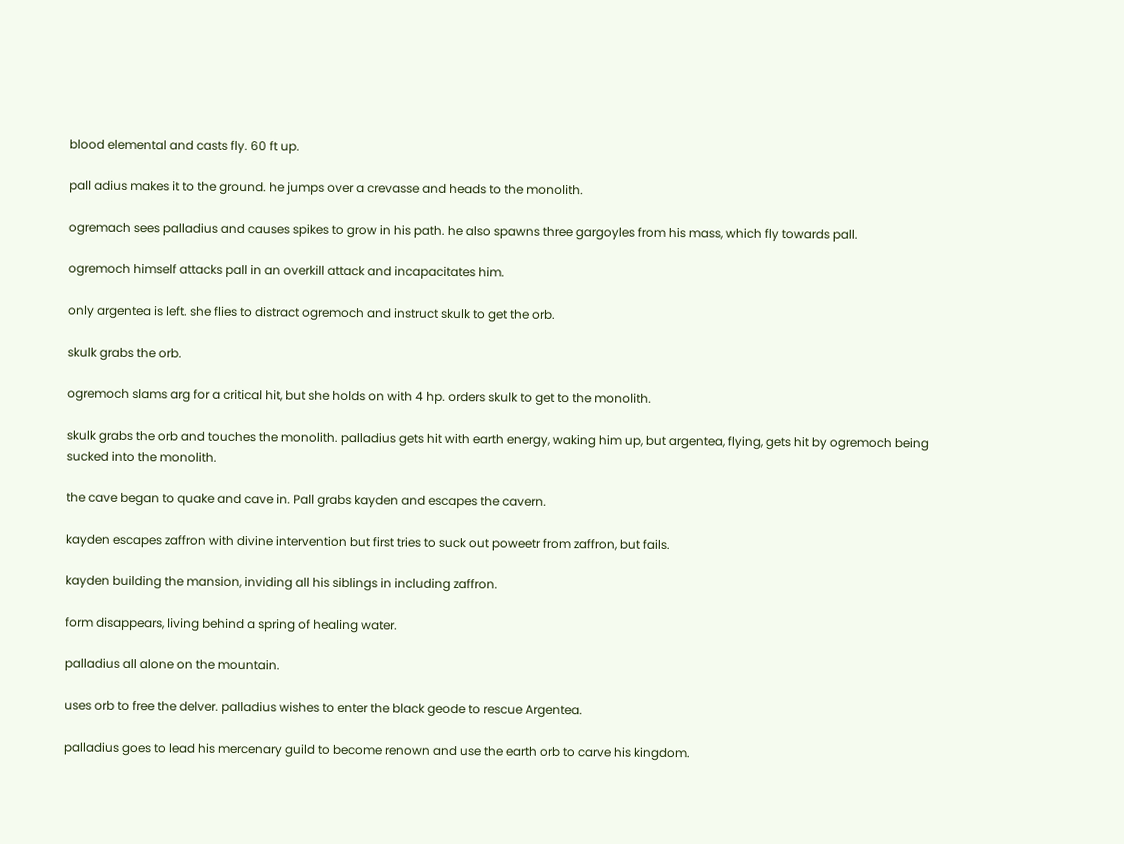blood elemental and casts fly. 60 ft up.

pall adius makes it to the ground. he jumps over a crevasse and heads to the monolith.

ogremach sees palladius and causes spikes to grow in his path. he also spawns three gargoyles from his mass, which fly towards pall.

ogremoch himself attacks pall in an overkill attack and incapacitates him.

only argentea is left. she flies to distract ogremoch and instruct skulk to get the orb.

skulk grabs the orb.

ogremoch slams arg for a critical hit, but she holds on with 4 hp. orders skulk to get to the monolith.

skulk grabs the orb and touches the monolith. palladius gets hit with earth energy, waking him up, but argentea, flying, gets hit by ogremoch being sucked into the monolith.

the cave began to quake and cave in. Pall grabs kayden and escapes the cavern.

kayden escapes zaffron with divine intervention but first tries to suck out poweetr from zaffron, but fails.

kayden building the mansion, inviding all his siblings in including zaffron.

form disappears, living behind a spring of healing water.

palladius all alone on the mountain.

uses orb to free the delver. palladius wishes to enter the black geode to rescue Argentea.

palladius goes to lead his mercenary guild to become renown and use the earth orb to carve his kingdom.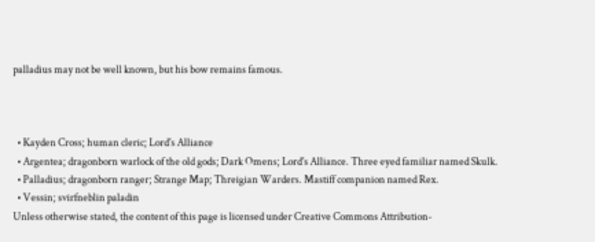palladius may not be well known, but his bow remains famous.



  • Kayden Cross; human cleric; Lord's Alliance
  • Argentea; dragonborn warlock of the old gods; Dark Omens; Lord's Alliance. Three eyed familiar named Skulk.
  • Palladius; dragonborn ranger; Strange Map; Threigian Warders. Mastiff companion named Rex.
  • Vessin; svirfneblin paladin
Unless otherwise stated, the content of this page is licensed under Creative Commons Attribution-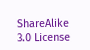ShareAlike 3.0 License